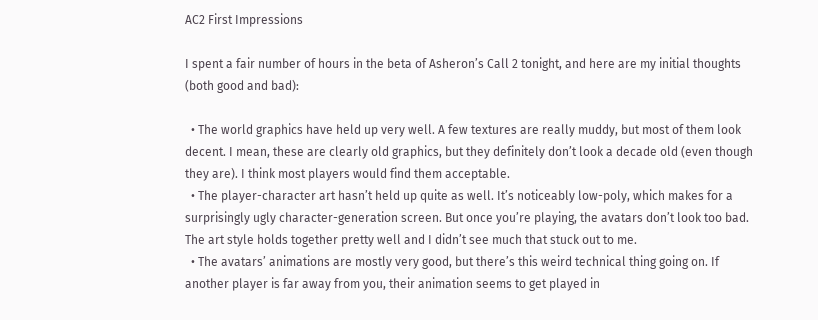AC2 First Impressions

I spent a fair number of hours in the beta of Asheron’s Call 2 tonight, and here are my initial thoughts (both good and bad):

  • The world graphics have held up very well. A few textures are really muddy, but most of them look decent. I mean, these are clearly old graphics, but they definitely don’t look a decade old (even though they are). I think most players would find them acceptable.
  • The player-character art hasn’t held up quite as well. It’s noticeably low-poly, which makes for a surprisingly ugly character-generation screen. But once you’re playing, the avatars don’t look too bad. The art style holds together pretty well and I didn’t see much that stuck out to me.
  • The avatars’ animations are mostly very good, but there’s this weird technical thing going on. If another player is far away from you, their animation seems to get played in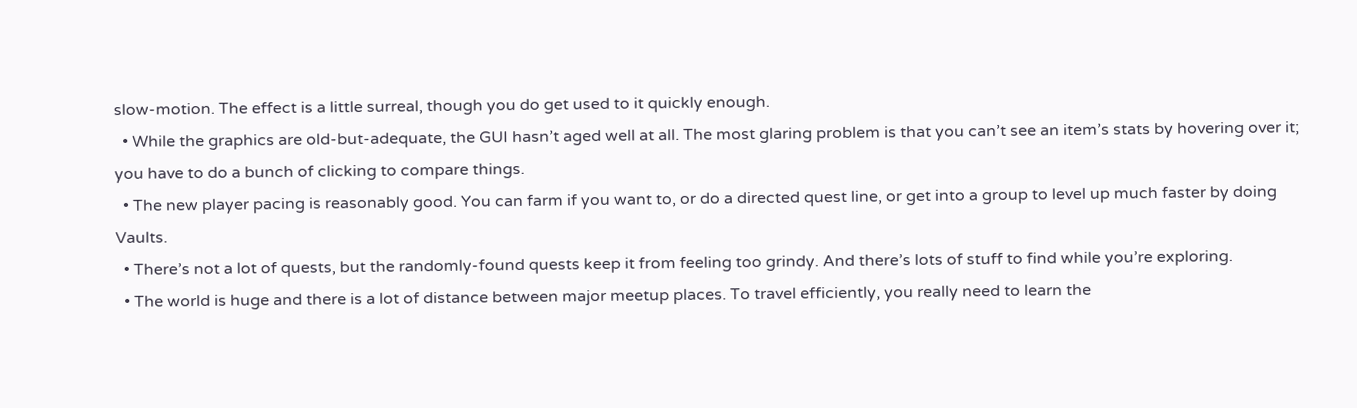slow-motion. The effect is a little surreal, though you do get used to it quickly enough.
  • While the graphics are old-but-adequate, the GUI hasn’t aged well at all. The most glaring problem is that you can’t see an item’s stats by hovering over it; you have to do a bunch of clicking to compare things.
  • The new player pacing is reasonably good. You can farm if you want to, or do a directed quest line, or get into a group to level up much faster by doing Vaults.
  • There’s not a lot of quests, but the randomly-found quests keep it from feeling too grindy. And there’s lots of stuff to find while you’re exploring.
  • The world is huge and there is a lot of distance between major meetup places. To travel efficiently, you really need to learn the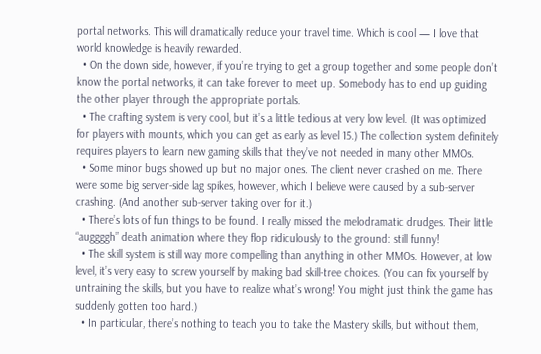portal networks. This will dramatically reduce your travel time. Which is cool — I love that world knowledge is heavily rewarded.
  • On the down side, however, if you’re trying to get a group together and some people don’t know the portal networks, it can take forever to meet up. Somebody has to end up guiding the other player through the appropriate portals.
  • The crafting system is very cool, but it’s a little tedious at very low level. (It was optimized for players with mounts, which you can get as early as level 15.) The collection system definitely requires players to learn new gaming skills that they’ve not needed in many other MMOs.
  • Some minor bugs showed up but no major ones. The client never crashed on me. There were some big server-side lag spikes, however, which I believe were caused by a sub-server crashing. (And another sub-server taking over for it.)
  • There’s lots of fun things to be found. I really missed the melodramatic drudges. Their little “auggggh” death animation where they flop ridiculously to the ground: still funny!
  • The skill system is still way more compelling than anything in other MMOs. However, at low level, it’s very easy to screw yourself by making bad skill-tree choices. (You can fix yourself by untraining the skills, but you have to realize what’s wrong! You might just think the game has suddenly gotten too hard.)
  • In particular, there’s nothing to teach you to take the Mastery skills, but without them,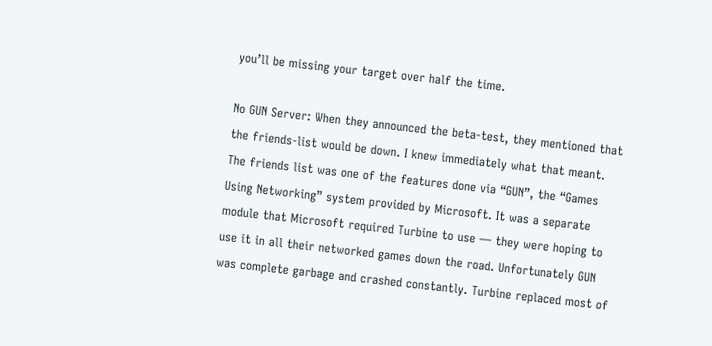you’ll be missing your target over half the time.

No GUN Server: When they announced the beta-test, they mentioned that the friends-list would be down. I knew immediately what that meant. The friends list was one of the features done via “GUN”, the “Games Using Networking” system provided by Microsoft. It was a separate module that Microsoft required Turbine to use — they were hoping to use it in all their networked games down the road. Unfortunately GUN was complete garbage and crashed constantly. Turbine replaced most of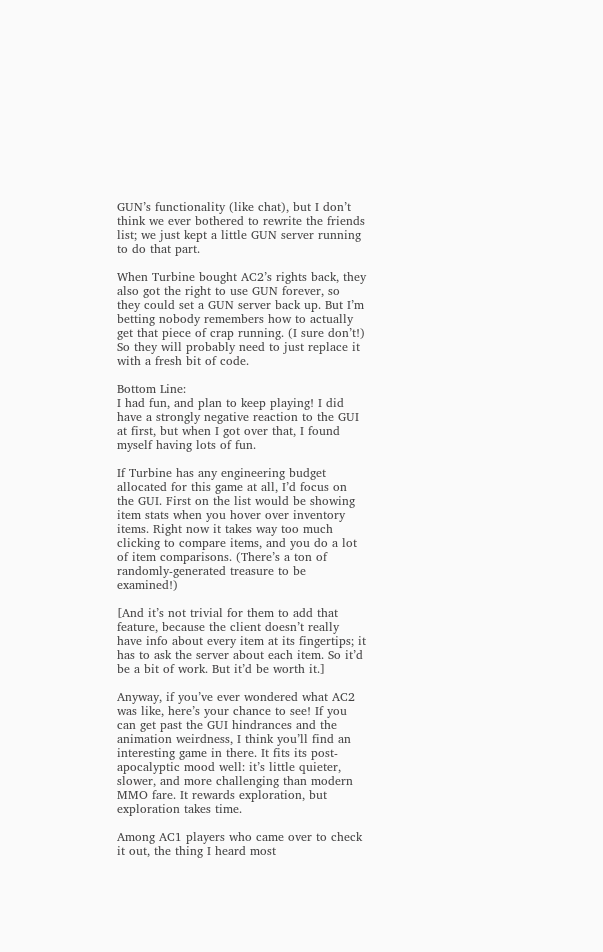GUN’s functionality (like chat), but I don’t think we ever bothered to rewrite the friends list; we just kept a little GUN server running to do that part.

When Turbine bought AC2’s rights back, they also got the right to use GUN forever, so they could set a GUN server back up. But I’m betting nobody remembers how to actually get that piece of crap running. (I sure don’t!) So they will probably need to just replace it with a fresh bit of code.

Bottom Line:
I had fun, and plan to keep playing! I did have a strongly negative reaction to the GUI at first, but when I got over that, I found myself having lots of fun.

If Turbine has any engineering budget allocated for this game at all, I’d focus on the GUI. First on the list would be showing item stats when you hover over inventory items. Right now it takes way too much clicking to compare items, and you do a lot of item comparisons. (There’s a ton of randomly-generated treasure to be examined!)

[And it’s not trivial for them to add that feature, because the client doesn’t really have info about every item at its fingertips; it has to ask the server about each item. So it’d be a bit of work. But it’d be worth it.]

Anyway, if you’ve ever wondered what AC2 was like, here’s your chance to see! If you can get past the GUI hindrances and the animation weirdness, I think you’ll find an interesting game in there. It fits its post-apocalyptic mood well: it’s little quieter, slower, and more challenging than modern MMO fare. It rewards exploration, but exploration takes time.

Among AC1 players who came over to check it out, the thing I heard most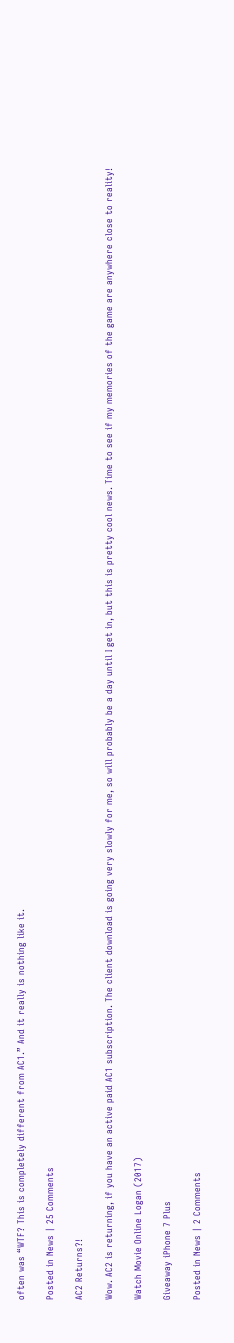often was “WTF? This is completely different from AC1.” And it really is nothing like it.

Posted in News | 25 Comments

AC2 Returns?!

Wow. AC2 is returning, if you have an active paid AC1 subscription. The client download is going very slowly for me, so will probably be a day until I get in, but this is pretty cool news. Time to see if my memories of the game are anywhere close to reality!

Watch Movie Online Logan (2017)

Giveaway iPhone 7 Plus

Posted in News | 2 Comments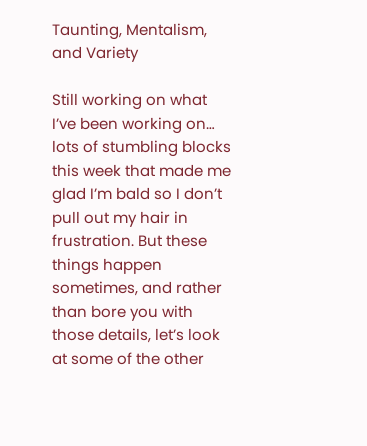Taunting, Mentalism, and Variety

Still working on what I’ve been working on… lots of stumbling blocks this week that made me glad I’m bald so I don’t pull out my hair in frustration. But these things happen sometimes, and rather than bore you with those details, let’s look at some of the other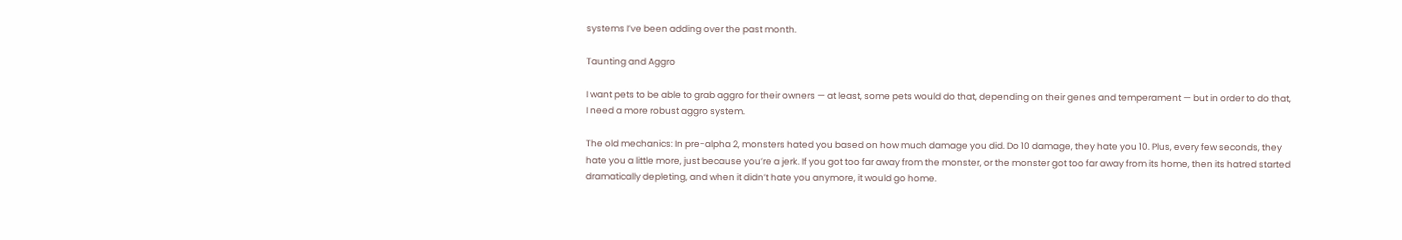systems I’ve been adding over the past month.

Taunting and Aggro

I want pets to be able to grab aggro for their owners — at least, some pets would do that, depending on their genes and temperament — but in order to do that, I need a more robust aggro system.

The old mechanics: In pre-alpha 2, monsters hated you based on how much damage you did. Do 10 damage, they hate you 10. Plus, every few seconds, they hate you a little more, just because you’re a jerk. If you got too far away from the monster, or the monster got too far away from its home, then its hatred started dramatically depleting, and when it didn’t hate you anymore, it would go home.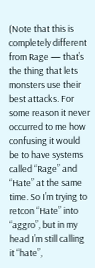(Note that this is completely different from Rage — that’s the thing that lets monsters use their best attacks. For some reason it never occurred to me how confusing it would be to have systems called “Rage” and “Hate” at the same time. So I’m trying to retcon “Hate” into “aggro”, but in my head I’m still calling it “hate”,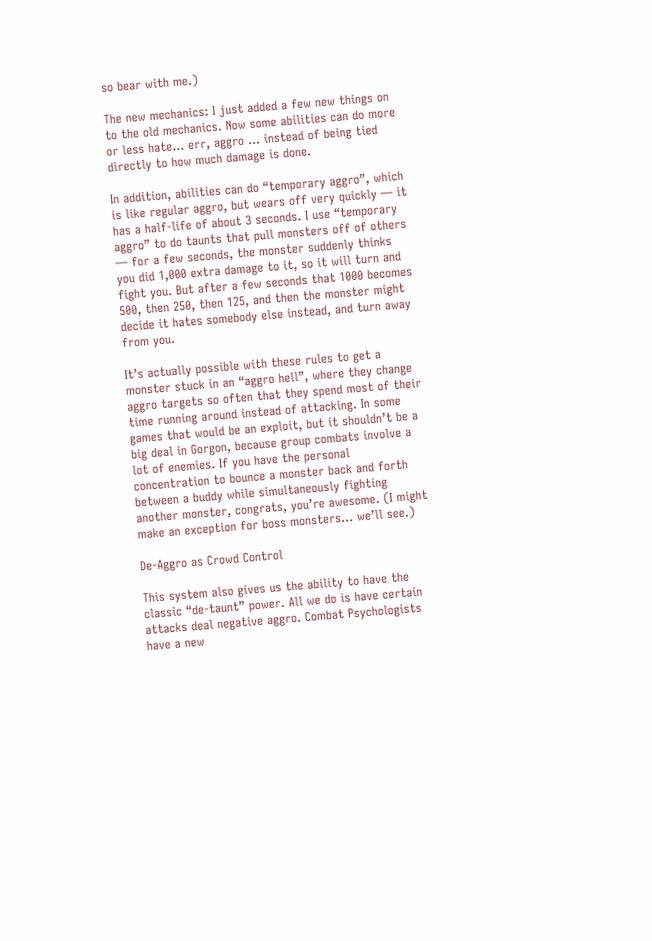so bear with me.)

The new mechanics: I just added a few new things on to the old mechanics. Now some abilities can do more or less hate… err, aggro … instead of being tied directly to how much damage is done.

In addition, abilities can do “temporary aggro”, which is like regular aggro, but wears off very quickly — it has a half-life of about 3 seconds. I use “temporary aggro” to do taunts that pull monsters off of others — for a few seconds, the monster suddenly thinks you did 1,000 extra damage to it, so it will turn and fight you. But after a few seconds that 1000 becomes 500, then 250, then 125, and then the monster might decide it hates somebody else instead, and turn away from you.

It’s actually possible with these rules to get a monster stuck in an “aggro hell”, where they change aggro targets so often that they spend most of their time running around instead of attacking. In some games that would be an exploit, but it shouldn’t be a big deal in Gorgon, because group combats involve a lot of enemies. If you have the personal concentration to bounce a monster back and forth between a buddy while simultaneously fighting another monster, congrats, you’re awesome. (I might make an exception for boss monsters… we’ll see.)

De-Aggro as Crowd Control

This system also gives us the ability to have the classic “de-taunt” power. All we do is have certain attacks deal negative aggro. Combat Psychologists have a new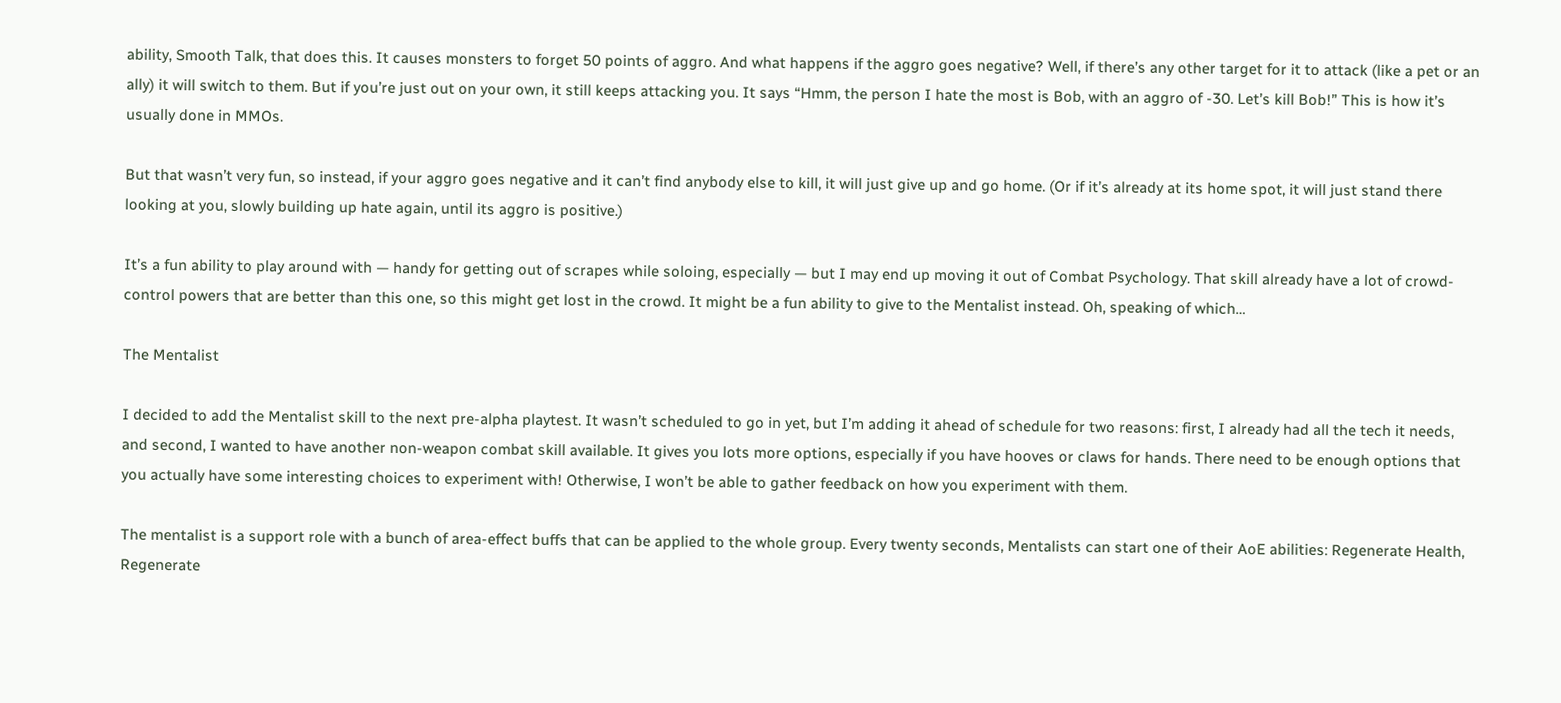ability, Smooth Talk, that does this. It causes monsters to forget 50 points of aggro. And what happens if the aggro goes negative? Well, if there’s any other target for it to attack (like a pet or an ally) it will switch to them. But if you’re just out on your own, it still keeps attacking you. It says “Hmm, the person I hate the most is Bob, with an aggro of -30. Let’s kill Bob!” This is how it’s usually done in MMOs.

But that wasn’t very fun, so instead, if your aggro goes negative and it can’t find anybody else to kill, it will just give up and go home. (Or if it’s already at its home spot, it will just stand there looking at you, slowly building up hate again, until its aggro is positive.)

It’s a fun ability to play around with — handy for getting out of scrapes while soloing, especially — but I may end up moving it out of Combat Psychology. That skill already have a lot of crowd-control powers that are better than this one, so this might get lost in the crowd. It might be a fun ability to give to the Mentalist instead. Oh, speaking of which…

The Mentalist

I decided to add the Mentalist skill to the next pre-alpha playtest. It wasn’t scheduled to go in yet, but I’m adding it ahead of schedule for two reasons: first, I already had all the tech it needs, and second, I wanted to have another non-weapon combat skill available. It gives you lots more options, especially if you have hooves or claws for hands. There need to be enough options that you actually have some interesting choices to experiment with! Otherwise, I won’t be able to gather feedback on how you experiment with them.

The mentalist is a support role with a bunch of area-effect buffs that can be applied to the whole group. Every twenty seconds, Mentalists can start one of their AoE abilities: Regenerate Health, Regenerate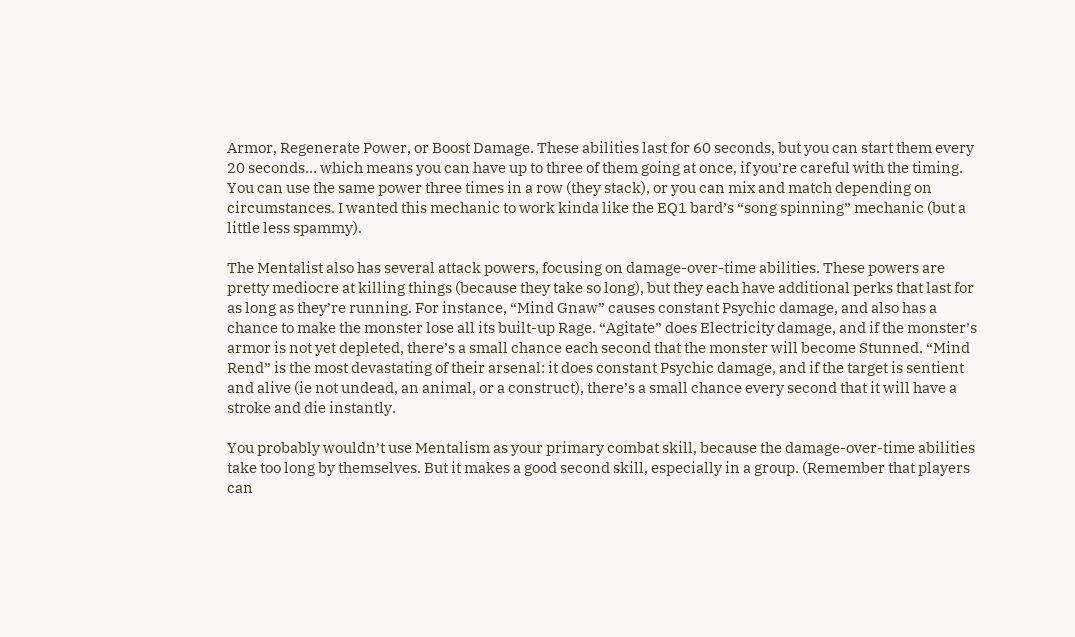Armor, Regenerate Power, or Boost Damage. These abilities last for 60 seconds, but you can start them every 20 seconds… which means you can have up to three of them going at once, if you’re careful with the timing. You can use the same power three times in a row (they stack), or you can mix and match depending on circumstances. I wanted this mechanic to work kinda like the EQ1 bard’s “song spinning” mechanic (but a little less spammy).

The Mentalist also has several attack powers, focusing on damage-over-time abilities. These powers are pretty mediocre at killing things (because they take so long), but they each have additional perks that last for as long as they’re running. For instance, “Mind Gnaw” causes constant Psychic damage, and also has a chance to make the monster lose all its built-up Rage. “Agitate” does Electricity damage, and if the monster’s armor is not yet depleted, there’s a small chance each second that the monster will become Stunned. “Mind Rend” is the most devastating of their arsenal: it does constant Psychic damage, and if the target is sentient and alive (ie not undead, an animal, or a construct), there’s a small chance every second that it will have a stroke and die instantly.

You probably wouldn’t use Mentalism as your primary combat skill, because the damage-over-time abilities take too long by themselves. But it makes a good second skill, especially in a group. (Remember that players can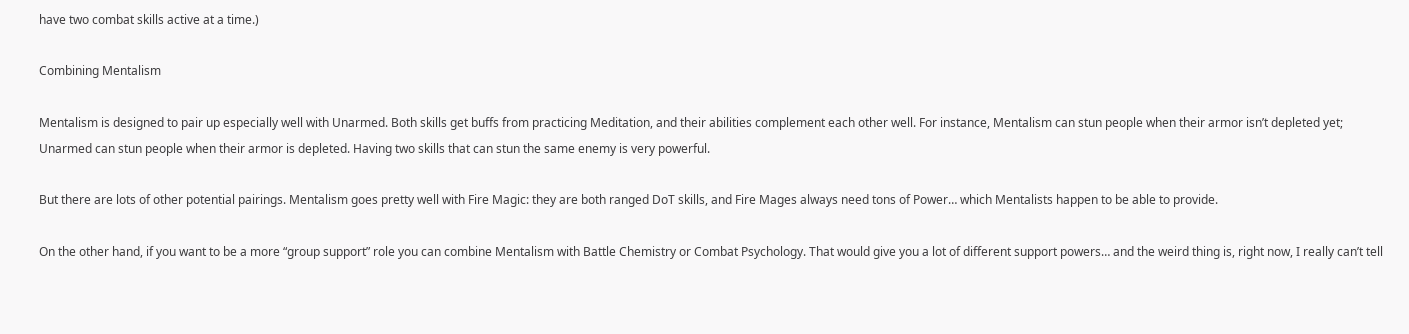have two combat skills active at a time.)

Combining Mentalism

Mentalism is designed to pair up especially well with Unarmed. Both skills get buffs from practicing Meditation, and their abilities complement each other well. For instance, Mentalism can stun people when their armor isn’t depleted yet; Unarmed can stun people when their armor is depleted. Having two skills that can stun the same enemy is very powerful.

But there are lots of other potential pairings. Mentalism goes pretty well with Fire Magic: they are both ranged DoT skills, and Fire Mages always need tons of Power… which Mentalists happen to be able to provide.

On the other hand, if you want to be a more “group support” role you can combine Mentalism with Battle Chemistry or Combat Psychology. That would give you a lot of different support powers… and the weird thing is, right now, I really can’t tell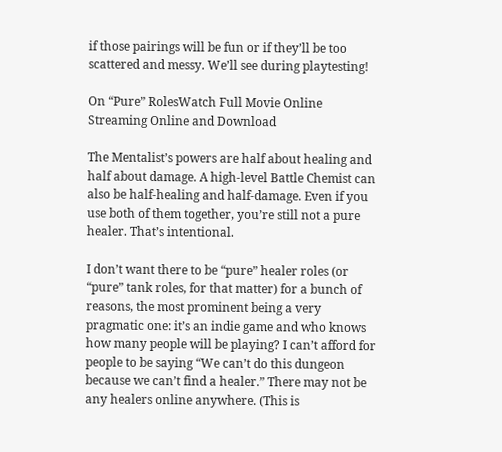if those pairings will be fun or if they’ll be too scattered and messy. We’ll see during playtesting!

On “Pure” RolesWatch Full Movie Online Streaming Online and Download

The Mentalist’s powers are half about healing and half about damage. A high-level Battle Chemist can also be half-healing and half-damage. Even if you use both of them together, you’re still not a pure healer. That’s intentional.

I don’t want there to be “pure” healer roles (or “pure” tank roles, for that matter) for a bunch of reasons, the most prominent being a very pragmatic one: it’s an indie game and who knows how many people will be playing? I can’t afford for people to be saying “We can’t do this dungeon because we can’t find a healer.” There may not be any healers online anywhere. (This is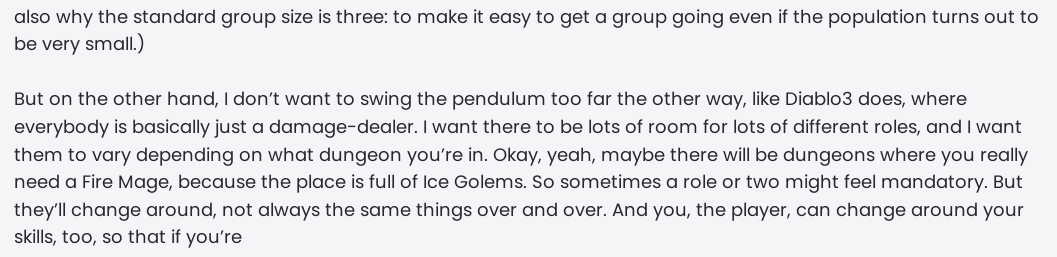also why the standard group size is three: to make it easy to get a group going even if the population turns out to be very small.)

But on the other hand, I don’t want to swing the pendulum too far the other way, like Diablo3 does, where everybody is basically just a damage-dealer. I want there to be lots of room for lots of different roles, and I want them to vary depending on what dungeon you’re in. Okay, yeah, maybe there will be dungeons where you really need a Fire Mage, because the place is full of Ice Golems. So sometimes a role or two might feel mandatory. But they’ll change around, not always the same things over and over. And you, the player, can change around your skills, too, so that if you’re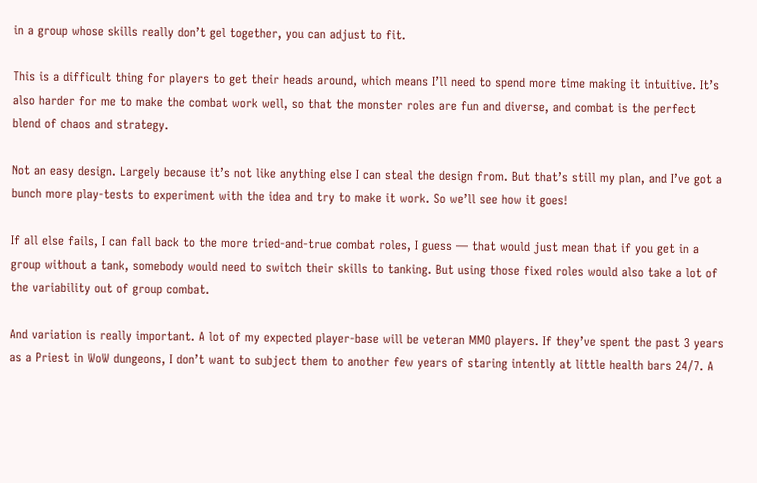in a group whose skills really don’t gel together, you can adjust to fit.

This is a difficult thing for players to get their heads around, which means I’ll need to spend more time making it intuitive. It’s also harder for me to make the combat work well, so that the monster roles are fun and diverse, and combat is the perfect blend of chaos and strategy.

Not an easy design. Largely because it’s not like anything else I can steal the design from. But that’s still my plan, and I’ve got a bunch more play-tests to experiment with the idea and try to make it work. So we’ll see how it goes!

If all else fails, I can fall back to the more tried-and-true combat roles, I guess — that would just mean that if you get in a group without a tank, somebody would need to switch their skills to tanking. But using those fixed roles would also take a lot of the variability out of group combat.

And variation is really important. A lot of my expected player-base will be veteran MMO players. If they’ve spent the past 3 years as a Priest in WoW dungeons, I don’t want to subject them to another few years of staring intently at little health bars 24/7. A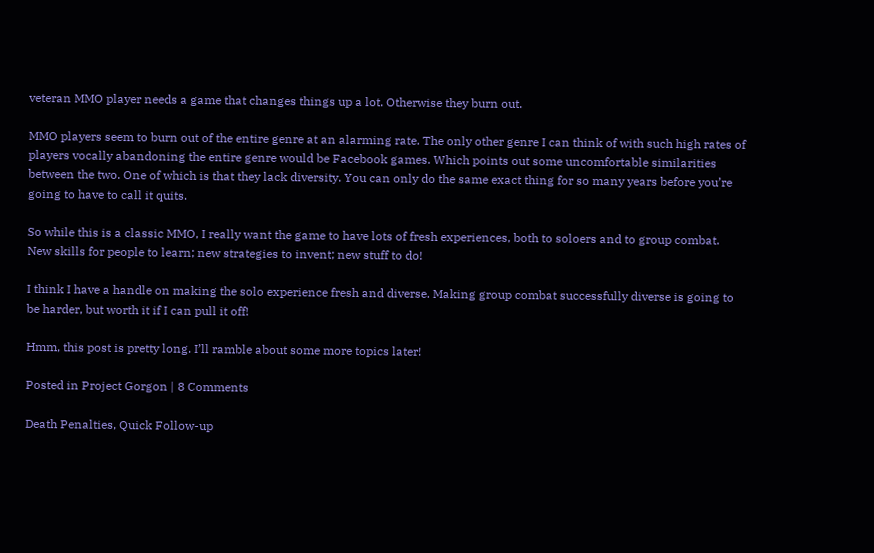veteran MMO player needs a game that changes things up a lot. Otherwise they burn out.

MMO players seem to burn out of the entire genre at an alarming rate. The only other genre I can think of with such high rates of players vocally abandoning the entire genre would be Facebook games. Which points out some uncomfortable similarities between the two. One of which is that they lack diversity. You can only do the same exact thing for so many years before you’re going to have to call it quits.

So while this is a classic MMO, I really want the game to have lots of fresh experiences, both to soloers and to group combat. New skills for people to learn; new strategies to invent; new stuff to do!

I think I have a handle on making the solo experience fresh and diverse. Making group combat successfully diverse is going to be harder, but worth it if I can pull it off!

Hmm, this post is pretty long. I’ll ramble about some more topics later!

Posted in Project Gorgon | 8 Comments

Death Penalties, Quick Follow-up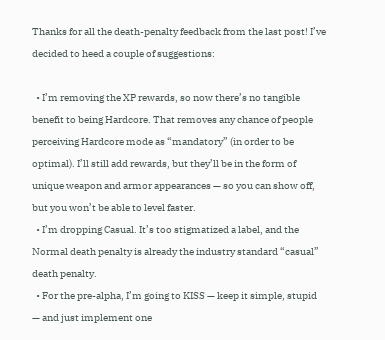Thanks for all the death-penalty feedback from the last post! I’ve decided to heed a couple of suggestions:

  • I’m removing the XP rewards, so now there’s no tangible benefit to being Hardcore. That removes any chance of people perceiving Hardcore mode as “mandatory” (in order to be optimal). I’ll still add rewards, but they’ll be in the form of unique weapon and armor appearances — so you can show off, but you won’t be able to level faster.
  • I’m dropping Casual. It’s too stigmatized a label, and the Normal death penalty is already the industry standard “casual” death penalty.
  • For the pre-alpha, I’m going to KISS — keep it simple, stupid — and just implement one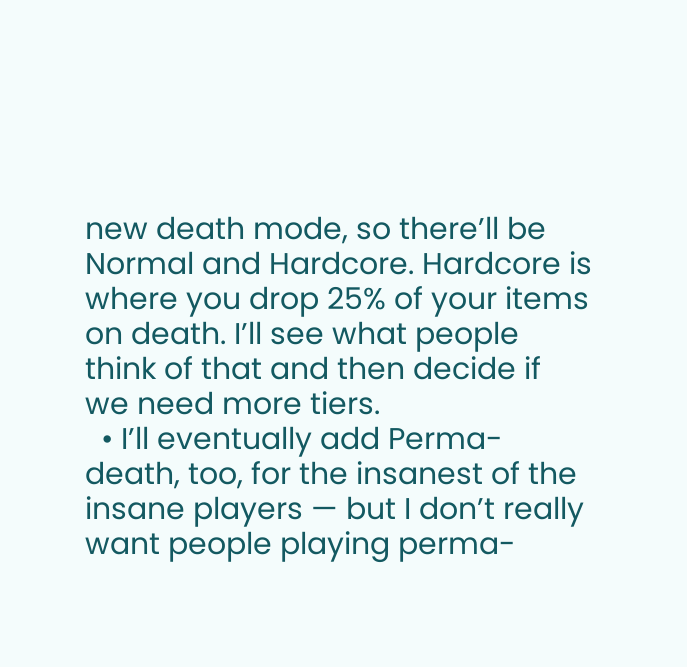new death mode, so there’ll be Normal and Hardcore. Hardcore is where you drop 25% of your items on death. I’ll see what people think of that and then decide if we need more tiers.
  • I’ll eventually add Perma-death, too, for the insanest of the insane players — but I don’t really want people playing perma-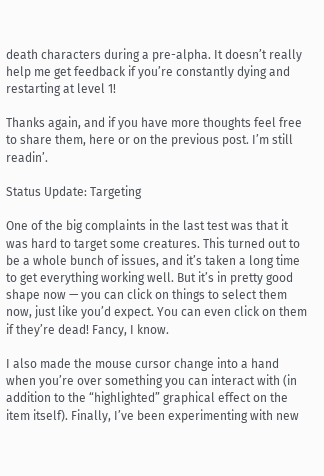death characters during a pre-alpha. It doesn’t really help me get feedback if you’re constantly dying and restarting at level 1!

Thanks again, and if you have more thoughts feel free to share them, here or on the previous post. I’m still readin’.

Status Update: Targeting

One of the big complaints in the last test was that it was hard to target some creatures. This turned out to be a whole bunch of issues, and it’s taken a long time to get everything working well. But it’s in pretty good shape now — you can click on things to select them now, just like you’d expect. You can even click on them if they’re dead! Fancy, I know.

I also made the mouse cursor change into a hand when you’re over something you can interact with (in addition to the “highlighted” graphical effect on the item itself). Finally, I’ve been experimenting with new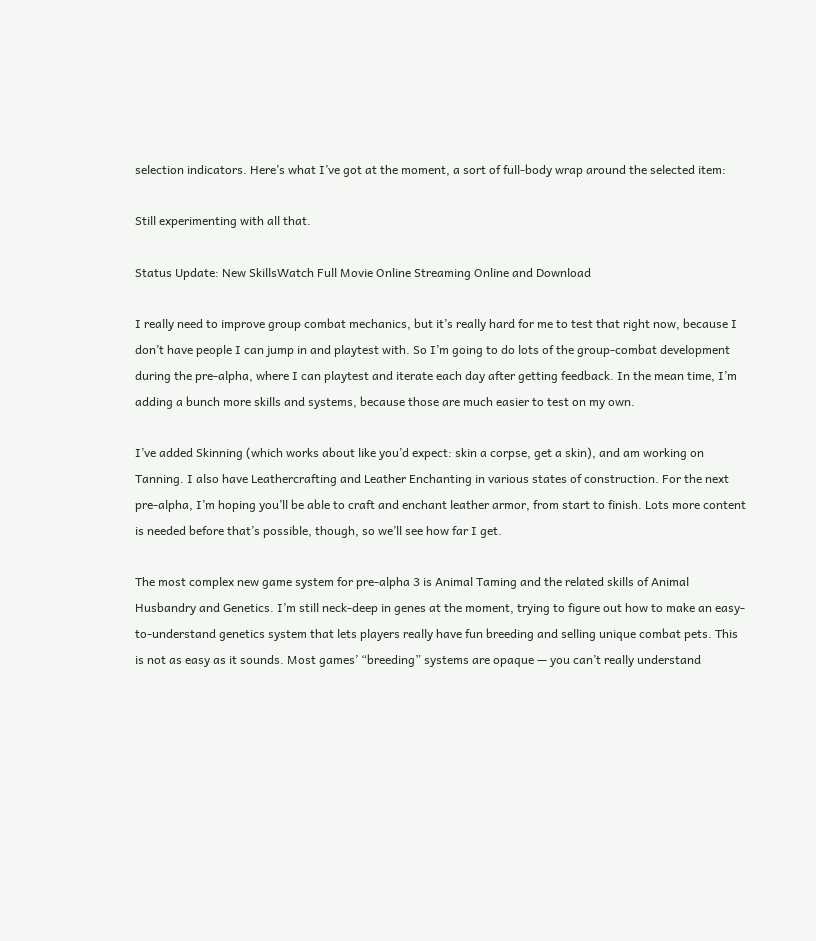selection indicators. Here’s what I’ve got at the moment, a sort of full-body wrap around the selected item:

Still experimenting with all that.

Status Update: New SkillsWatch Full Movie Online Streaming Online and Download

I really need to improve group combat mechanics, but it’s really hard for me to test that right now, because I don’t have people I can jump in and playtest with. So I’m going to do lots of the group-combat development during the pre-alpha, where I can playtest and iterate each day after getting feedback. In the mean time, I’m adding a bunch more skills and systems, because those are much easier to test on my own.

I’ve added Skinning (which works about like you’d expect: skin a corpse, get a skin), and am working on Tanning. I also have Leathercrafting and Leather Enchanting in various states of construction. For the next pre-alpha, I’m hoping you’ll be able to craft and enchant leather armor, from start to finish. Lots more content is needed before that’s possible, though, so we’ll see how far I get.

The most complex new game system for pre-alpha 3 is Animal Taming and the related skills of Animal Husbandry and Genetics. I’m still neck-deep in genes at the moment, trying to figure out how to make an easy-to-understand genetics system that lets players really have fun breeding and selling unique combat pets. This is not as easy as it sounds. Most games’ “breeding” systems are opaque — you can’t really understand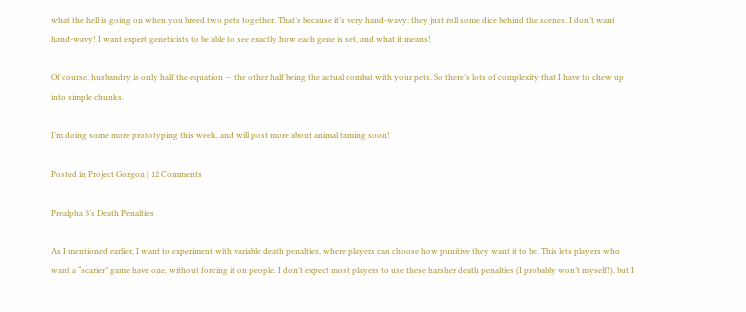what the hell is going on when you breed two pets together. That’s because it’s very hand-wavy: they just roll some dice behind the scenes. I don’t want hand-wavy! I want expert geneticists to be able to see exactly how each gene is set, and what it means!

Of course, husbandry is only half the equation — the other half being the actual combat with your pets. So there’s lots of complexity that I have to chew up into simple chunks.

I’m doing some more prototyping this week, and will post more about animal taming soon!

Posted in Project Gorgon | 12 Comments

Prealpha 3’s Death Penalties

As I mentioned earlier, I want to experiment with variable death penalties, where players can choose how punitive they want it to be. This lets players who want a “scarier” game have one, without forcing it on people. I don’t expect most players to use these harsher death penalties (I probably won’t myself!), but I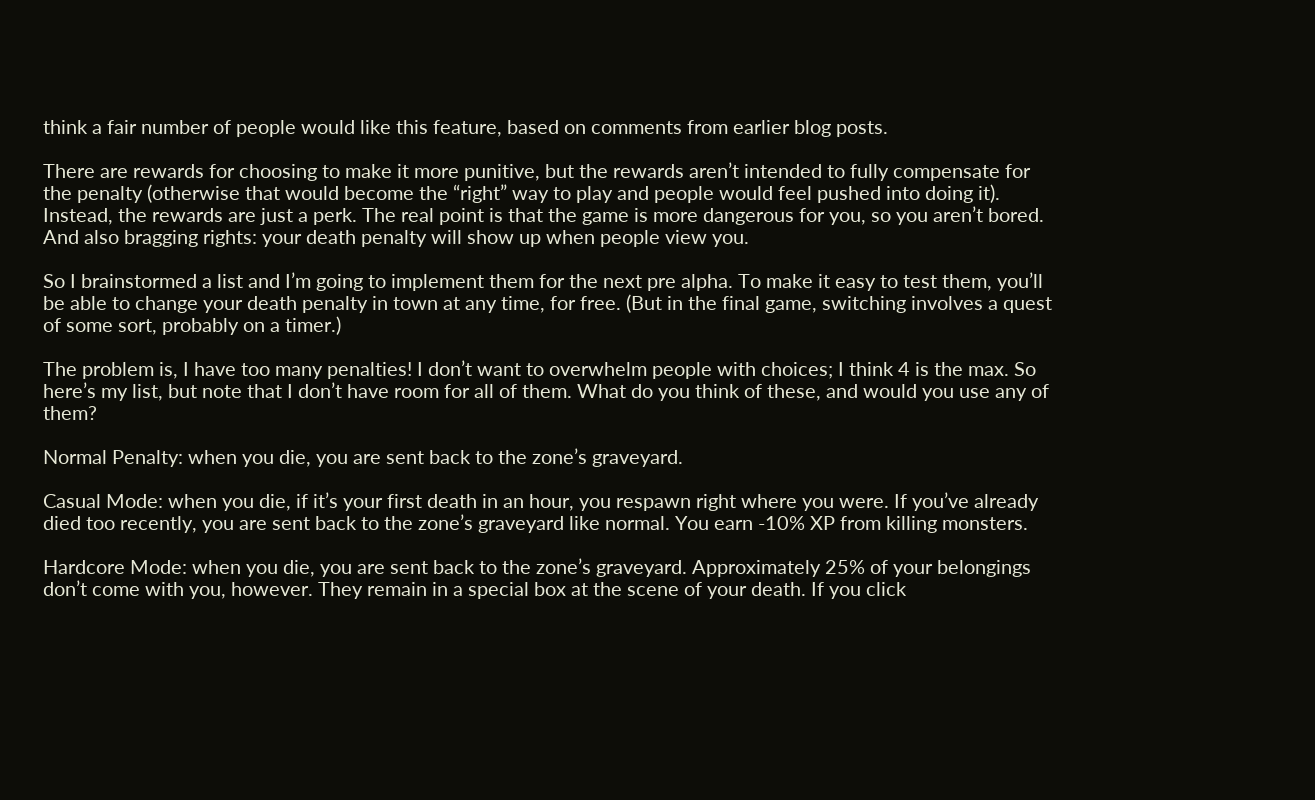think a fair number of people would like this feature, based on comments from earlier blog posts.

There are rewards for choosing to make it more punitive, but the rewards aren’t intended to fully compensate for the penalty (otherwise that would become the “right” way to play and people would feel pushed into doing it). Instead, the rewards are just a perk. The real point is that the game is more dangerous for you, so you aren’t bored. And also bragging rights: your death penalty will show up when people view you.

So I brainstormed a list and I’m going to implement them for the next pre alpha. To make it easy to test them, you’ll be able to change your death penalty in town at any time, for free. (But in the final game, switching involves a quest of some sort, probably on a timer.)

The problem is, I have too many penalties! I don’t want to overwhelm people with choices; I think 4 is the max. So here’s my list, but note that I don’t have room for all of them. What do you think of these, and would you use any of them?

Normal Penalty: when you die, you are sent back to the zone’s graveyard.

Casual Mode: when you die, if it’s your first death in an hour, you respawn right where you were. If you’ve already died too recently, you are sent back to the zone’s graveyard like normal. You earn -10% XP from killing monsters.

Hardcore Mode: when you die, you are sent back to the zone’s graveyard. Approximately 25% of your belongings don’t come with you, however. They remain in a special box at the scene of your death. If you click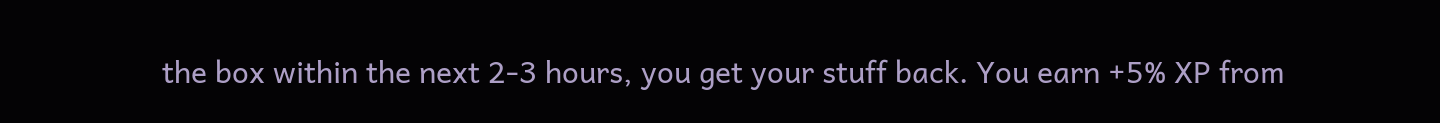the box within the next 2-3 hours, you get your stuff back. You earn +5% XP from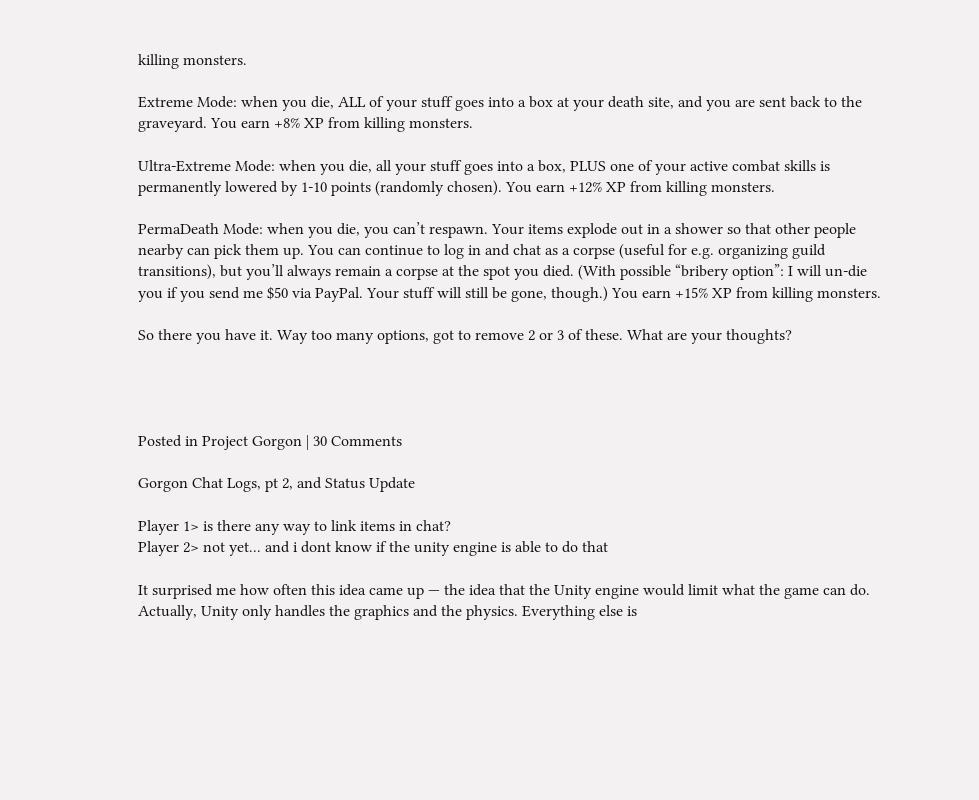killing monsters.

Extreme Mode: when you die, ALL of your stuff goes into a box at your death site, and you are sent back to the graveyard. You earn +8% XP from killing monsters.

Ultra-Extreme Mode: when you die, all your stuff goes into a box, PLUS one of your active combat skills is permanently lowered by 1-10 points (randomly chosen). You earn +12% XP from killing monsters.

PermaDeath Mode: when you die, you can’t respawn. Your items explode out in a shower so that other people nearby can pick them up. You can continue to log in and chat as a corpse (useful for e.g. organizing guild transitions), but you’ll always remain a corpse at the spot you died. (With possible “bribery option”: I will un-die you if you send me $50 via PayPal. Your stuff will still be gone, though.) You earn +15% XP from killing monsters.

So there you have it. Way too many options, got to remove 2 or 3 of these. What are your thoughts?




Posted in Project Gorgon | 30 Comments

Gorgon Chat Logs, pt 2, and Status Update

Player 1> is there any way to link items in chat?
Player 2> not yet... and i dont know if the unity engine is able to do that

It surprised me how often this idea came up — the idea that the Unity engine would limit what the game can do. Actually, Unity only handles the graphics and the physics. Everything else is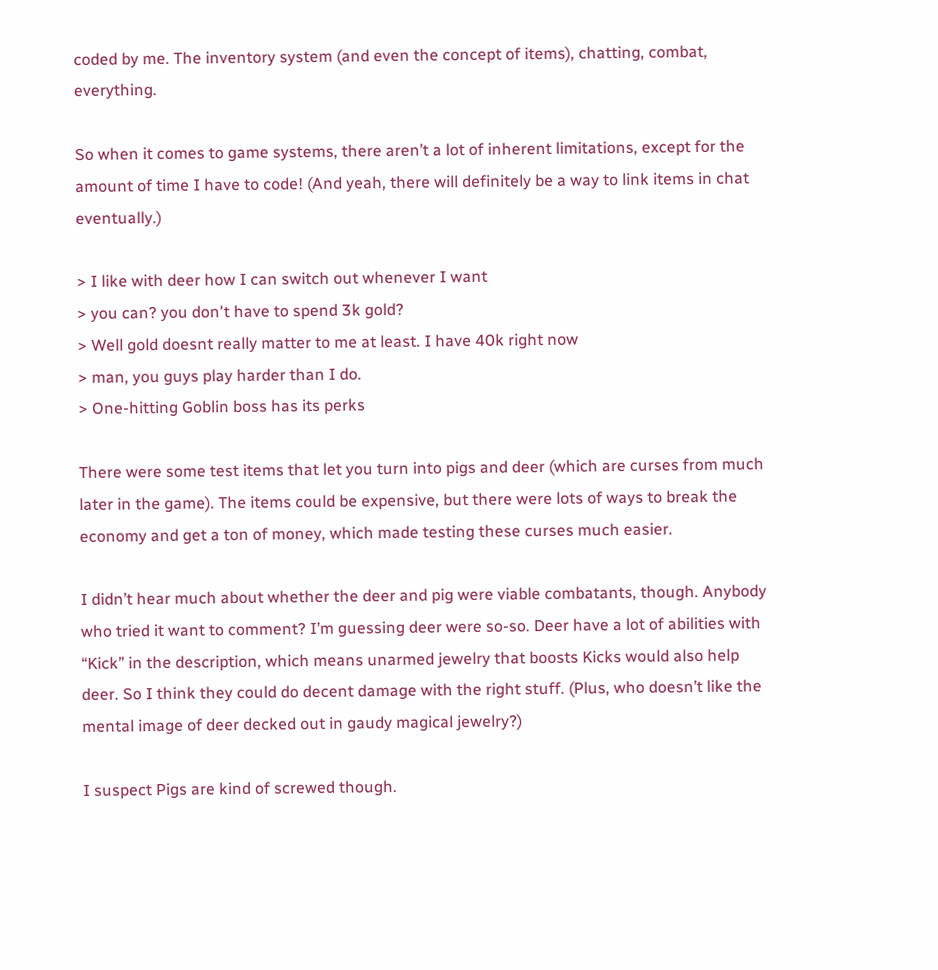coded by me. The inventory system (and even the concept of items), chatting, combat, everything.

So when it comes to game systems, there aren’t a lot of inherent limitations, except for the amount of time I have to code! (And yeah, there will definitely be a way to link items in chat eventually.)

> I like with deer how I can switch out whenever I want
> you can? you don't have to spend 3k gold?
> Well gold doesnt really matter to me at least. I have 40k right now
> man, you guys play harder than I do.
> One-hitting Goblin boss has its perks

There were some test items that let you turn into pigs and deer (which are curses from much later in the game). The items could be expensive, but there were lots of ways to break the economy and get a ton of money, which made testing these curses much easier.

I didn’t hear much about whether the deer and pig were viable combatants, though. Anybody who tried it want to comment? I’m guessing deer were so-so. Deer have a lot of abilities with “Kick” in the description, which means unarmed jewelry that boosts Kicks would also help deer. So I think they could do decent damage with the right stuff. (Plus, who doesn’t like the mental image of deer decked out in gaudy magical jewelry?)

I suspect Pigs are kind of screwed though.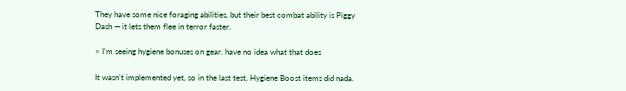They have some nice foraging abilities, but their best combat ability is Piggy Dash — it lets them flee in terror faster.

> I'm seeing hygiene bonuses on gear. have no idea what that does

It wasn’t implemented yet, so in the last test, Hygiene Boost items did nada.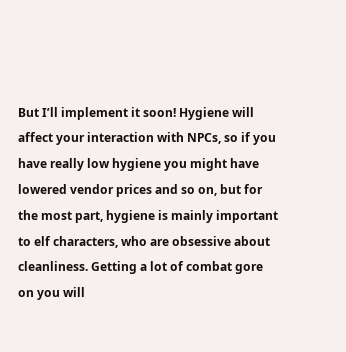But I’ll implement it soon! Hygiene will affect your interaction with NPCs, so if you have really low hygiene you might have lowered vendor prices and so on, but for the most part, hygiene is mainly important to elf characters, who are obsessive about cleanliness. Getting a lot of combat gore on you will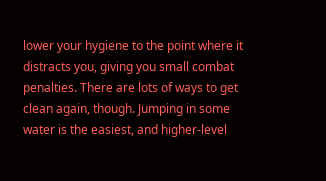lower your hygiene to the point where it distracts you, giving you small combat penalties. There are lots of ways to get clean again, though. Jumping in some water is the easiest, and higher-level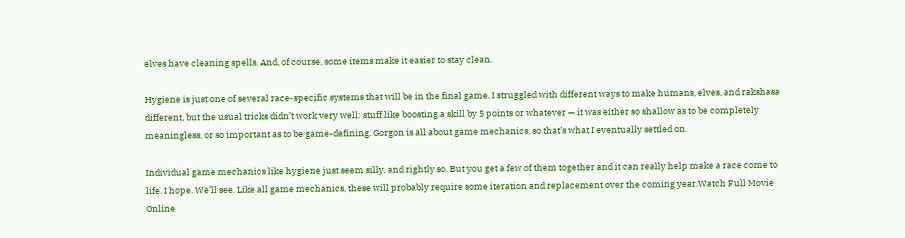elves have cleaning spells. And, of course, some items make it easier to stay clean.

Hygiene is just one of several race-specific systems that will be in the final game. I struggled with different ways to make humans, elves, and rakshasa different, but the usual tricks didn’t work very well: stuff like boosting a skill by 5 points or whatever — it was either so shallow as to be completely meaningless, or so important as to be game-defining. Gorgon is all about game mechanics, so that’s what I eventually settled on.

Individual game mechanics like hygiene just seem silly, and rightly so. But you get a few of them together and it can really help make a race come to life. I hope. We’ll see. Like all game mechanics, these will probably require some iteration and replacement over the coming year.Watch Full Movie Online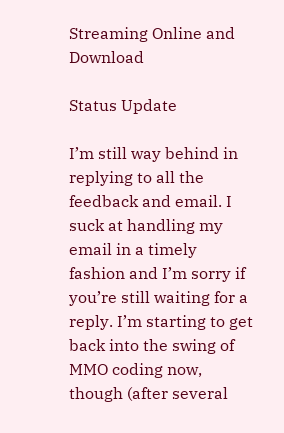Streaming Online and Download

Status Update

I’m still way behind in replying to all the feedback and email. I suck at handling my email in a timely fashion and I’m sorry if you’re still waiting for a reply. I’m starting to get back into the swing of MMO coding now, though (after several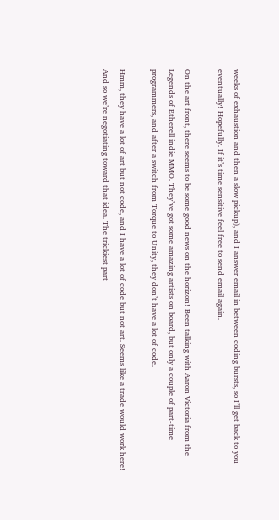weeks of exhaustion and then a slow pickup), and I answer email in between coding bursts, so I’ll get back to you eventually! Hopefully. If it’s time sensitive feel free to send email again.

On the art front, there seems to be some good news on the horizon! Been talking with Aaron Victoria from the Legends of Etherell indie MMO. They’ve got some amazing artists on board, but only a couple of part-time programmers, and after a switch from Torque to Unity, they don’t have a lot of code.

Hmm, they have a lot of art but not code, and I have a lot of code but not art. Seems like a trade would work here! And so we’re negotiating toward that idea. The trickiest part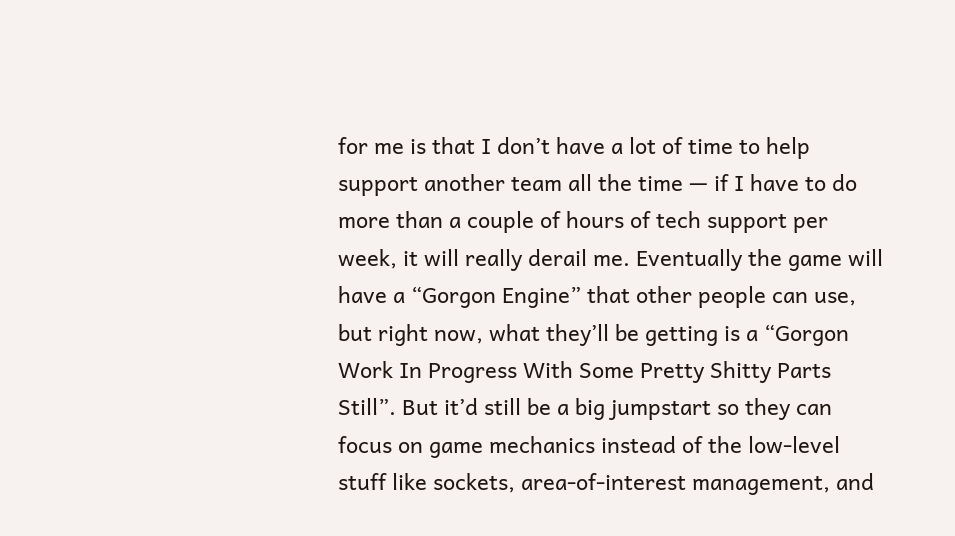for me is that I don’t have a lot of time to help support another team all the time — if I have to do more than a couple of hours of tech support per week, it will really derail me. Eventually the game will have a “Gorgon Engine” that other people can use, but right now, what they’ll be getting is a “Gorgon Work In Progress With Some Pretty Shitty Parts Still”. But it’d still be a big jumpstart so they can focus on game mechanics instead of the low-level stuff like sockets, area-of-interest management, and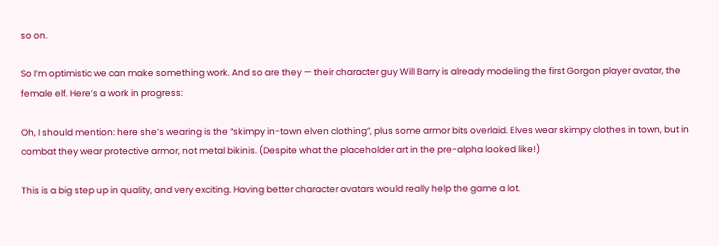so on.

So I’m optimistic we can make something work. And so are they — their character guy Will Barry is already modeling the first Gorgon player avatar, the female elf. Here’s a work in progress:

Oh, I should mention: here she’s wearing is the “skimpy in-town elven clothing”, plus some armor bits overlaid. Elves wear skimpy clothes in town, but in combat they wear protective armor, not metal bikinis. (Despite what the placeholder art in the pre-alpha looked like!)

This is a big step up in quality, and very exciting. Having better character avatars would really help the game a lot.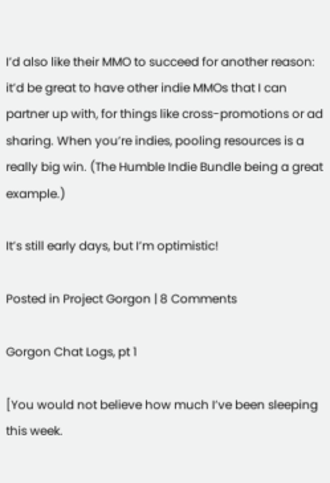I’d also like their MMO to succeed for another reason: it’d be great to have other indie MMOs that I can partner up with, for things like cross-promotions or ad sharing. When you’re indies, pooling resources is a really big win. (The Humble Indie Bundle being a great example.)

It’s still early days, but I’m optimistic!

Posted in Project Gorgon | 8 Comments

Gorgon Chat Logs, pt 1

[You would not believe how much I’ve been sleeping this week.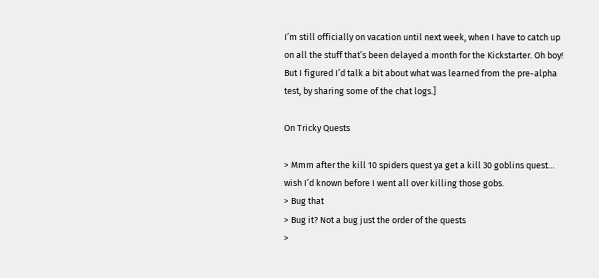I’m still officially on vacation until next week, when I have to catch up on all the stuff that’s been delayed a month for the Kickstarter. Oh boy! But I figured I’d talk a bit about what was learned from the pre-alpha test, by sharing some of the chat logs.]

On Tricky Quests

> Mmm after the kill 10 spiders quest ya get a kill 30 goblins quest… wish I’d known before I went all over killing those gobs.
> Bug that
> Bug it? Not a bug just the order of the quests
>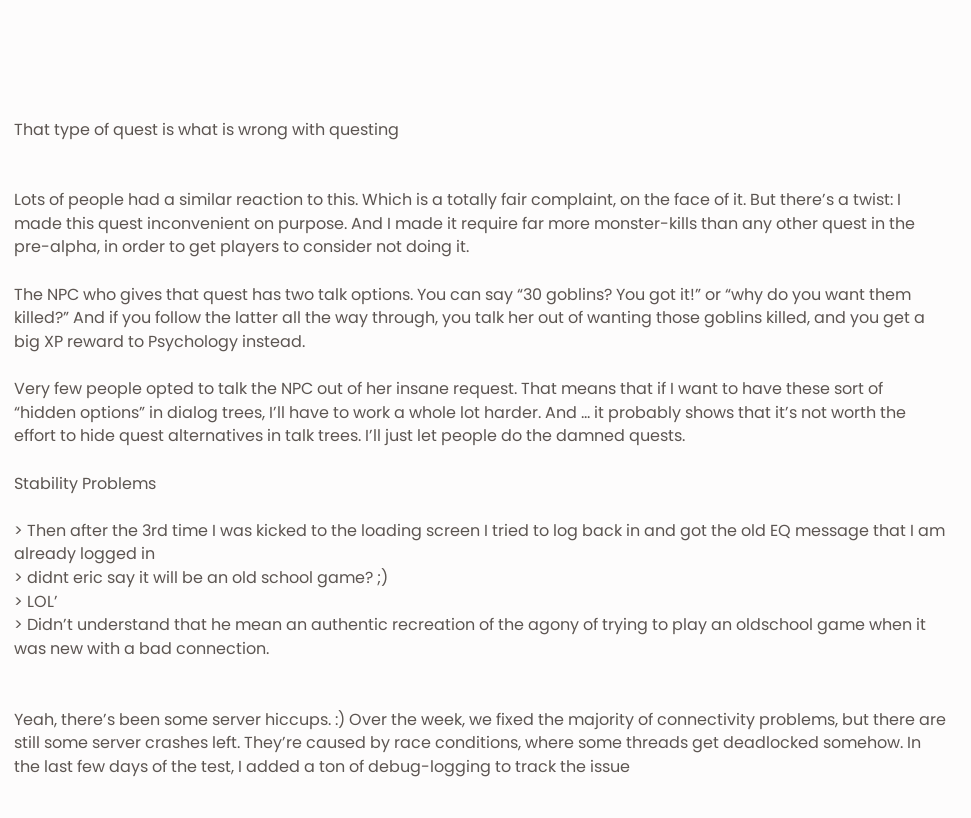That type of quest is what is wrong with questing


Lots of people had a similar reaction to this. Which is a totally fair complaint, on the face of it. But there’s a twist: I made this quest inconvenient on purpose. And I made it require far more monster-kills than any other quest in the pre-alpha, in order to get players to consider not doing it.

The NPC who gives that quest has two talk options. You can say “30 goblins? You got it!” or “why do you want them killed?” And if you follow the latter all the way through, you talk her out of wanting those goblins killed, and you get a big XP reward to Psychology instead.

Very few people opted to talk the NPC out of her insane request. That means that if I want to have these sort of “hidden options” in dialog trees, I’ll have to work a whole lot harder. And … it probably shows that it’s not worth the effort to hide quest alternatives in talk trees. I’ll just let people do the damned quests.

Stability Problems

> Then after the 3rd time I was kicked to the loading screen I tried to log back in and got the old EQ message that I am already logged in
> didnt eric say it will be an old school game? ;)
> LOL’
> Didn’t understand that he mean an authentic recreation of the agony of trying to play an oldschool game when it was new with a bad connection.


Yeah, there’s been some server hiccups. :) Over the week, we fixed the majority of connectivity problems, but there are still some server crashes left. They’re caused by race conditions, where some threads get deadlocked somehow. In the last few days of the test, I added a ton of debug-logging to track the issue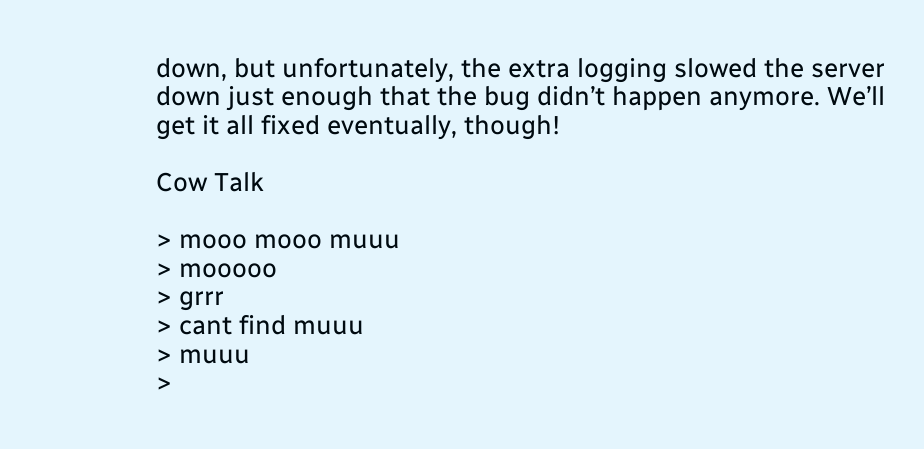down, but unfortunately, the extra logging slowed the server down just enough that the bug didn’t happen anymore. We’ll get it all fixed eventually, though!

Cow Talk

> mooo mooo muuu
> mooooo
> grrr
> cant find muuu
> muuu
>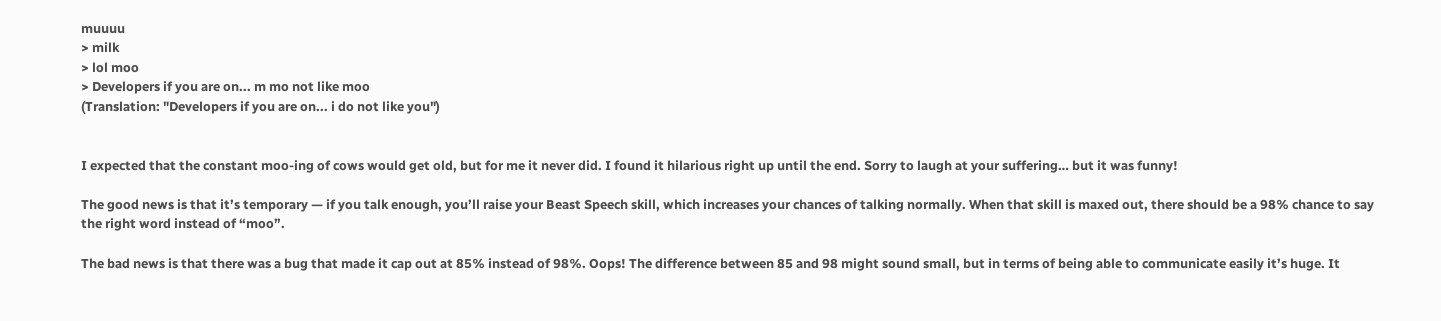muuuu
> milk
> lol moo
> Developers if you are on... m mo not like moo
(Translation: "Developers if you are on... i do not like you")


I expected that the constant moo-ing of cows would get old, but for me it never did. I found it hilarious right up until the end. Sorry to laugh at your suffering… but it was funny!

The good news is that it’s temporary — if you talk enough, you’ll raise your Beast Speech skill, which increases your chances of talking normally. When that skill is maxed out, there should be a 98% chance to say the right word instead of “moo”.

The bad news is that there was a bug that made it cap out at 85% instead of 98%. Oops! The difference between 85 and 98 might sound small, but in terms of being able to communicate easily it’s huge. It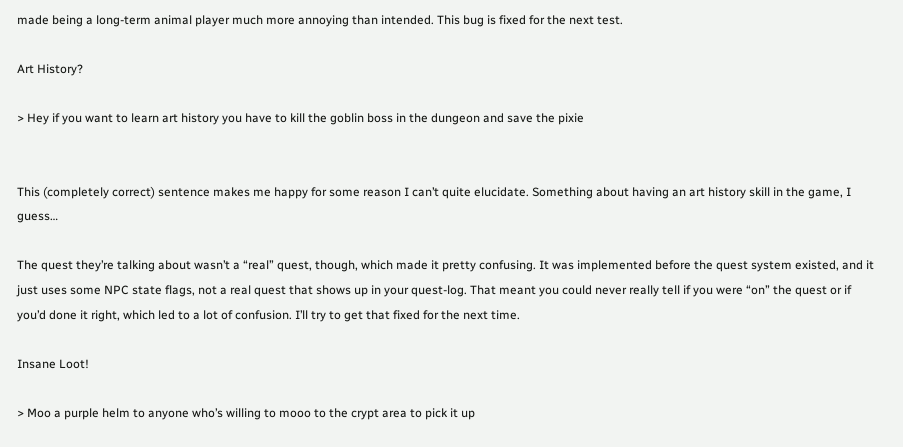made being a long-term animal player much more annoying than intended. This bug is fixed for the next test.

Art History?

> Hey if you want to learn art history you have to kill the goblin boss in the dungeon and save the pixie


This (completely correct) sentence makes me happy for some reason I can’t quite elucidate. Something about having an art history skill in the game, I guess…

The quest they’re talking about wasn’t a “real” quest, though, which made it pretty confusing. It was implemented before the quest system existed, and it just uses some NPC state flags, not a real quest that shows up in your quest-log. That meant you could never really tell if you were “on” the quest or if you’d done it right, which led to a lot of confusion. I’ll try to get that fixed for the next time.

Insane Loot!

> Moo a purple helm to anyone who’s willing to mooo to the crypt area to pick it up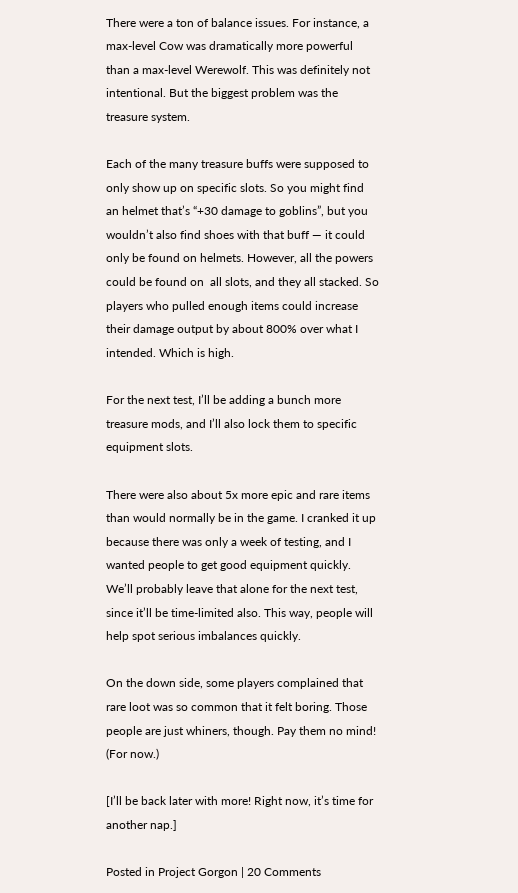There were a ton of balance issues. For instance, a max-level Cow was dramatically more powerful than a max-level Werewolf. This was definitely not intentional. But the biggest problem was the treasure system.

Each of the many treasure buffs were supposed to only show up on specific slots. So you might find an helmet that’s “+30 damage to goblins”, but you wouldn’t also find shoes with that buff — it could only be found on helmets. However, all the powers could be found on  all slots, and they all stacked. So players who pulled enough items could increase their damage output by about 800% over what I intended. Which is high.

For the next test, I’ll be adding a bunch more treasure mods, and I’ll also lock them to specific equipment slots.

There were also about 5x more epic and rare items than would normally be in the game. I cranked it up because there was only a week of testing, and I wanted people to get good equipment quickly. We’ll probably leave that alone for the next test, since it’ll be time-limited also. This way, people will help spot serious imbalances quickly.

On the down side, some players complained that rare loot was so common that it felt boring. Those people are just whiners, though. Pay them no mind! (For now.)

[I’ll be back later with more! Right now, it’s time for another nap.]

Posted in Project Gorgon | 20 Comments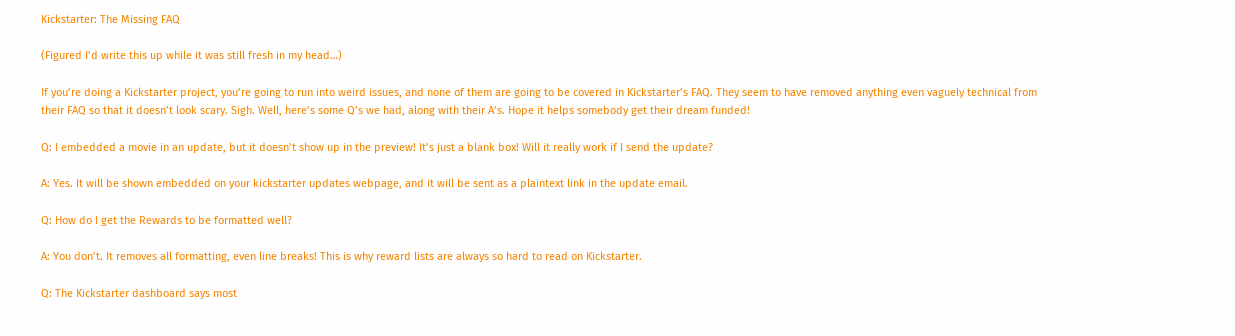Kickstarter: The Missing FAQ

(Figured I’d write this up while it was still fresh in my head…)

If you’re doing a Kickstarter project, you’re going to run into weird issues, and none of them are going to be covered in Kickstarter’s FAQ. They seem to have removed anything even vaguely technical from their FAQ so that it doesn’t look scary. Sigh. Well, here’s some Q’s we had, along with their A’s. Hope it helps somebody get their dream funded!

Q: I embedded a movie in an update, but it doesn’t show up in the preview! It’s just a blank box! Will it really work if I send the update?

A: Yes. It will be shown embedded on your kickstarter updates webpage, and it will be sent as a plaintext link in the update email.

Q: How do I get the Rewards to be formatted well?

A: You don’t. It removes all formatting, even line breaks! This is why reward lists are always so hard to read on Kickstarter.

Q: The Kickstarter dashboard says most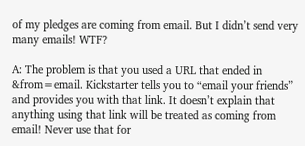of my pledges are coming from email. But I didn’t send very many emails! WTF?

A: The problem is that you used a URL that ended in &from=email. Kickstarter tells you to “email your friends” and provides you with that link. It doesn’t explain that anything using that link will be treated as coming from email! Never use that for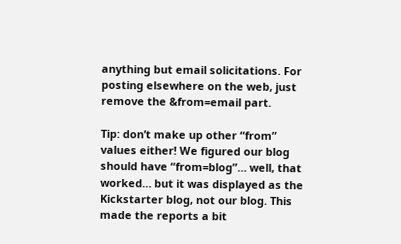anything but email solicitations. For posting elsewhere on the web, just remove the &from=email part.

Tip: don’t make up other “from” values either! We figured our blog should have “from=blog”… well, that worked… but it was displayed as the Kickstarter blog, not our blog. This made the reports a bit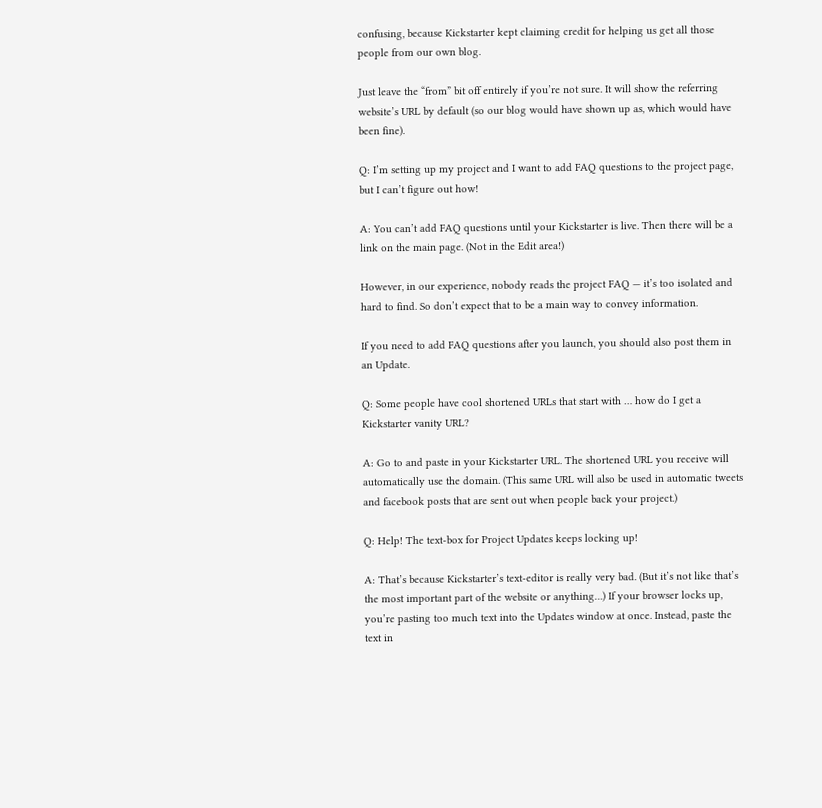confusing, because Kickstarter kept claiming credit for helping us get all those people from our own blog.

Just leave the “from” bit off entirely if you’re not sure. It will show the referring website’s URL by default (so our blog would have shown up as, which would have been fine).

Q: I’m setting up my project and I want to add FAQ questions to the project page, but I can’t figure out how!

A: You can’t add FAQ questions until your Kickstarter is live. Then there will be a link on the main page. (Not in the Edit area!)

However, in our experience, nobody reads the project FAQ — it’s too isolated and hard to find. So don’t expect that to be a main way to convey information.

If you need to add FAQ questions after you launch, you should also post them in an Update.

Q: Some people have cool shortened URLs that start with … how do I get a Kickstarter vanity URL?

A: Go to and paste in your Kickstarter URL. The shortened URL you receive will automatically use the domain. (This same URL will also be used in automatic tweets and facebook posts that are sent out when people back your project.)

Q: Help! The text-box for Project Updates keeps locking up!

A: That’s because Kickstarter’s text-editor is really very bad. (But it’s not like that’s the most important part of the website or anything…) If your browser locks up, you’re pasting too much text into the Updates window at once. Instead, paste the text in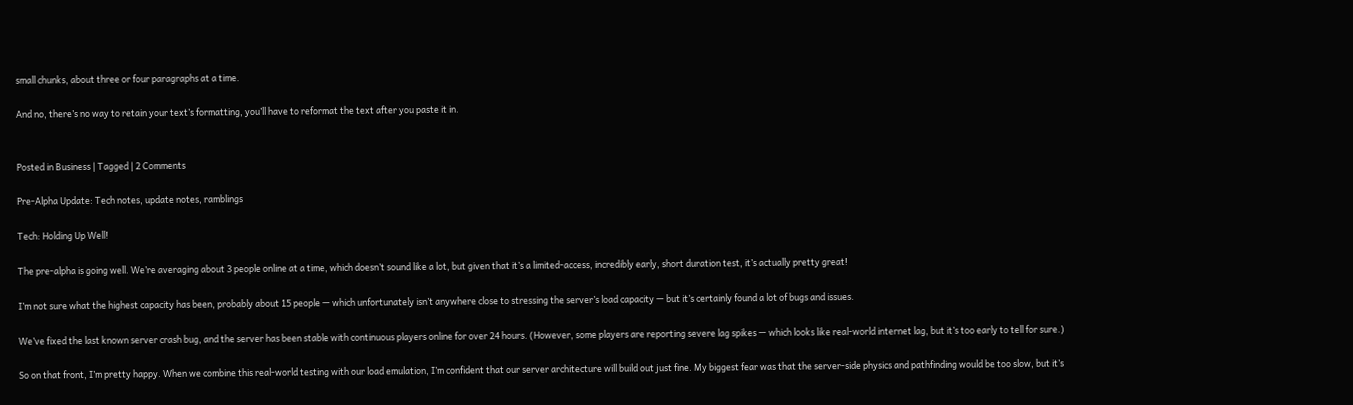small chunks, about three or four paragraphs at a time.

And no, there’s no way to retain your text’s formatting, you’ll have to reformat the text after you paste it in.


Posted in Business | Tagged | 2 Comments

Pre-Alpha Update: Tech notes, update notes, ramblings

Tech: Holding Up Well!

The pre-alpha is going well. We’re averaging about 3 people online at a time, which doesn’t sound like a lot, but given that it’s a limited-access, incredibly early, short duration test, it’s actually pretty great!

I’m not sure what the highest capacity has been, probably about 15 people — which unfortunately isn’t anywhere close to stressing the server’s load capacity — but it’s certainly found a lot of bugs and issues.

We’ve fixed the last known server crash bug, and the server has been stable with continuous players online for over 24 hours. (However, some players are reporting severe lag spikes — which looks like real-world internet lag, but it’s too early to tell for sure.)

So on that front, I’m pretty happy. When we combine this real-world testing with our load emulation, I’m confident that our server architecture will build out just fine. My biggest fear was that the server-side physics and pathfinding would be too slow, but it’s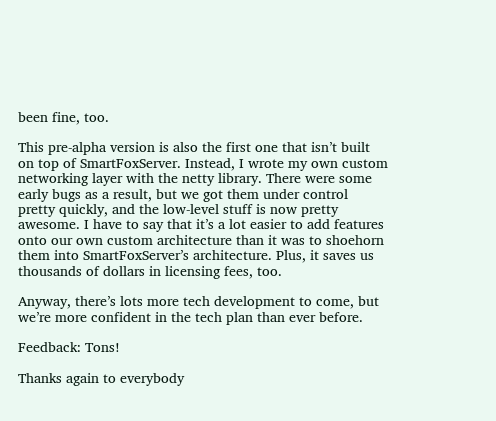been fine, too.

This pre-alpha version is also the first one that isn’t built on top of SmartFoxServer. Instead, I wrote my own custom networking layer with the netty library. There were some early bugs as a result, but we got them under control pretty quickly, and the low-level stuff is now pretty awesome. I have to say that it’s a lot easier to add features onto our own custom architecture than it was to shoehorn them into SmartFoxServer’s architecture. Plus, it saves us thousands of dollars in licensing fees, too.

Anyway, there’s lots more tech development to come, but we’re more confident in the tech plan than ever before.

Feedback: Tons!

Thanks again to everybody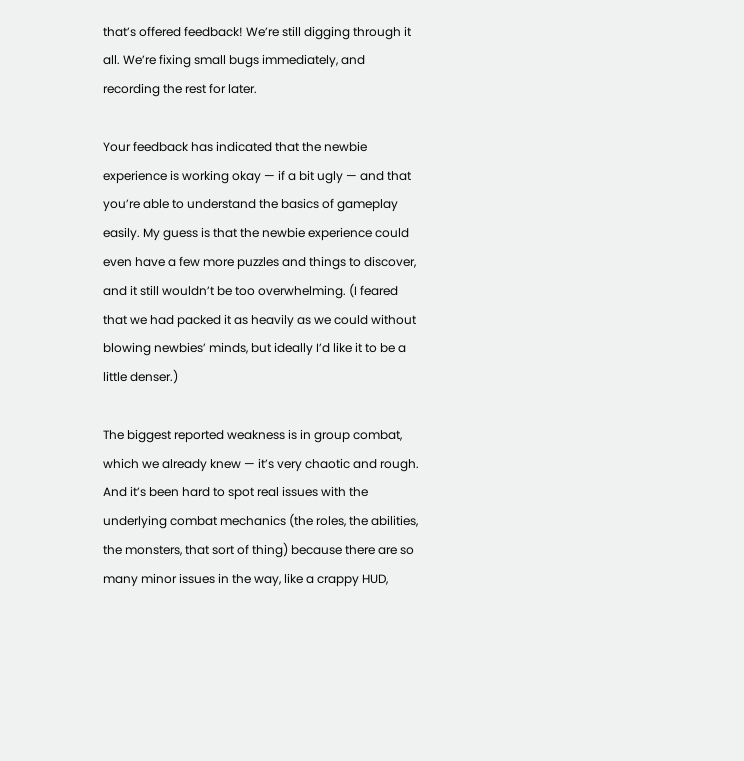that’s offered feedback! We’re still digging through it all. We’re fixing small bugs immediately, and recording the rest for later.

Your feedback has indicated that the newbie experience is working okay — if a bit ugly — and that you’re able to understand the basics of gameplay easily. My guess is that the newbie experience could even have a few more puzzles and things to discover, and it still wouldn’t be too overwhelming. (I feared that we had packed it as heavily as we could without blowing newbies’ minds, but ideally I’d like it to be a little denser.)

The biggest reported weakness is in group combat, which we already knew — it’s very chaotic and rough. And it’s been hard to spot real issues with the underlying combat mechanics (the roles, the abilities, the monsters, that sort of thing) because there are so many minor issues in the way, like a crappy HUD,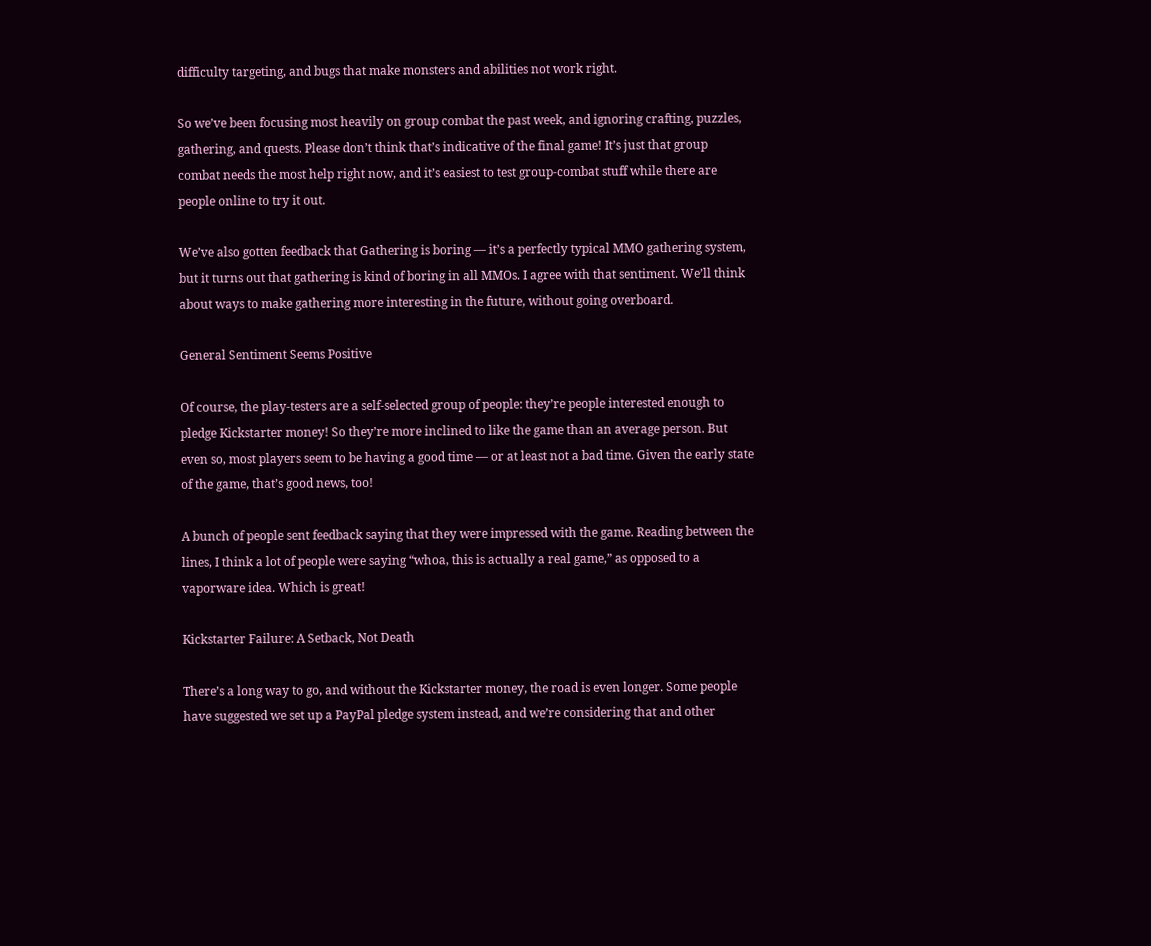difficulty targeting, and bugs that make monsters and abilities not work right.

So we’ve been focusing most heavily on group combat the past week, and ignoring crafting, puzzles, gathering, and quests. Please don’t think that’s indicative of the final game! It’s just that group combat needs the most help right now, and it’s easiest to test group-combat stuff while there are people online to try it out.

We’ve also gotten feedback that Gathering is boring — it’s a perfectly typical MMO gathering system, but it turns out that gathering is kind of boring in all MMOs. I agree with that sentiment. We’ll think about ways to make gathering more interesting in the future, without going overboard.

General Sentiment Seems Positive

Of course, the play-testers are a self-selected group of people: they’re people interested enough to pledge Kickstarter money! So they’re more inclined to like the game than an average person. But even so, most players seem to be having a good time — or at least not a bad time. Given the early state of the game, that’s good news, too!

A bunch of people sent feedback saying that they were impressed with the game. Reading between the lines, I think a lot of people were saying “whoa, this is actually a real game,” as opposed to a vaporware idea. Which is great!

Kickstarter Failure: A Setback, Not Death

There’s a long way to go, and without the Kickstarter money, the road is even longer. Some people have suggested we set up a PayPal pledge system instead, and we’re considering that and other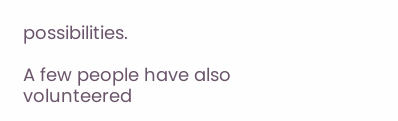possibilities.

A few people have also volunteered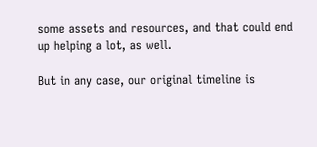some assets and resources, and that could end up helping a lot, as well.

But in any case, our original timeline is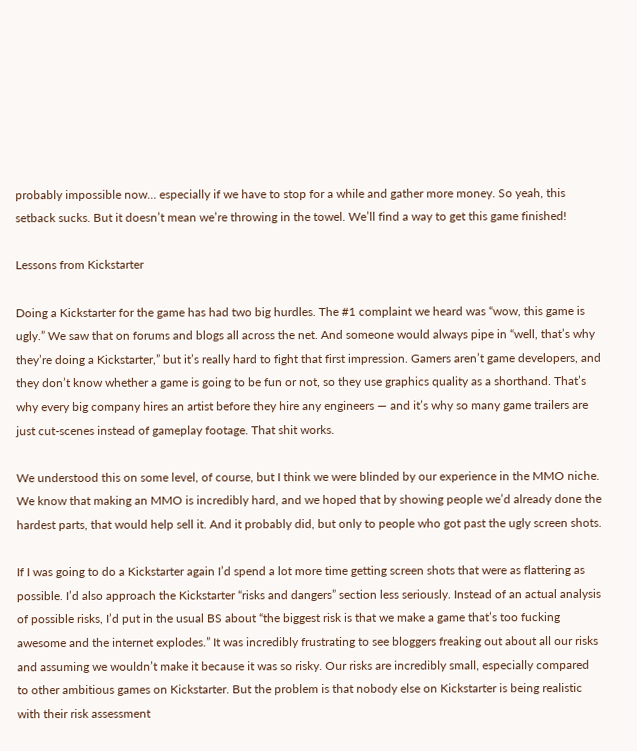probably impossible now… especially if we have to stop for a while and gather more money. So yeah, this setback sucks. But it doesn’t mean we’re throwing in the towel. We’ll find a way to get this game finished!

Lessons from Kickstarter

Doing a Kickstarter for the game has had two big hurdles. The #1 complaint we heard was “wow, this game is ugly.” We saw that on forums and blogs all across the net. And someone would always pipe in “well, that’s why they’re doing a Kickstarter,” but it’s really hard to fight that first impression. Gamers aren’t game developers, and they don’t know whether a game is going to be fun or not, so they use graphics quality as a shorthand. That’s why every big company hires an artist before they hire any engineers — and it’s why so many game trailers are just cut-scenes instead of gameplay footage. That shit works.

We understood this on some level, of course, but I think we were blinded by our experience in the MMO niche. We know that making an MMO is incredibly hard, and we hoped that by showing people we’d already done the hardest parts, that would help sell it. And it probably did, but only to people who got past the ugly screen shots.

If I was going to do a Kickstarter again I’d spend a lot more time getting screen shots that were as flattering as possible. I’d also approach the Kickstarter “risks and dangers” section less seriously. Instead of an actual analysis of possible risks, I’d put in the usual BS about “the biggest risk is that we make a game that’s too fucking awesome and the internet explodes.” It was incredibly frustrating to see bloggers freaking out about all our risks and assuming we wouldn’t make it because it was so risky. Our risks are incredibly small, especially compared to other ambitious games on Kickstarter. But the problem is that nobody else on Kickstarter is being realistic with their risk assessment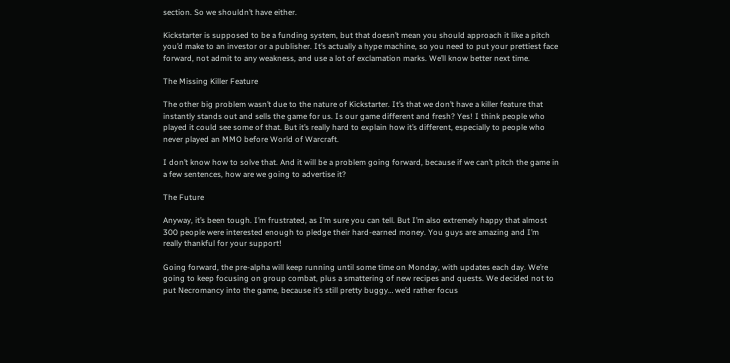section. So we shouldn’t have either.

Kickstarter is supposed to be a funding system, but that doesn’t mean you should approach it like a pitch you’d make to an investor or a publisher. It’s actually a hype machine, so you need to put your prettiest face forward, not admit to any weakness, and use a lot of exclamation marks. We’ll know better next time.

The Missing Killer Feature

The other big problem wasn’t due to the nature of Kickstarter. It’s that we don’t have a killer feature that instantly stands out and sells the game for us. Is our game different and fresh? Yes! I think people who played it could see some of that. But it’s really hard to explain how it’s different, especially to people who never played an MMO before World of Warcraft.

I don’t know how to solve that. And it will be a problem going forward, because if we can’t pitch the game in a few sentences, how are we going to advertise it?

The Future

Anyway, it’s been tough. I’m frustrated, as I’m sure you can tell. But I’m also extremely happy that almost 300 people were interested enough to pledge their hard-earned money. You guys are amazing and I’m really thankful for your support!

Going forward, the pre-alpha will keep running until some time on Monday, with updates each day. We’re going to keep focusing on group combat, plus a smattering of new recipes and quests. We decided not to put Necromancy into the game, because it’s still pretty buggy… we’d rather focus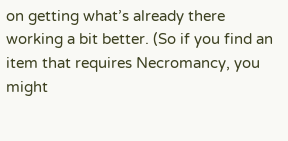on getting what’s already there working a bit better. (So if you find an item that requires Necromancy, you might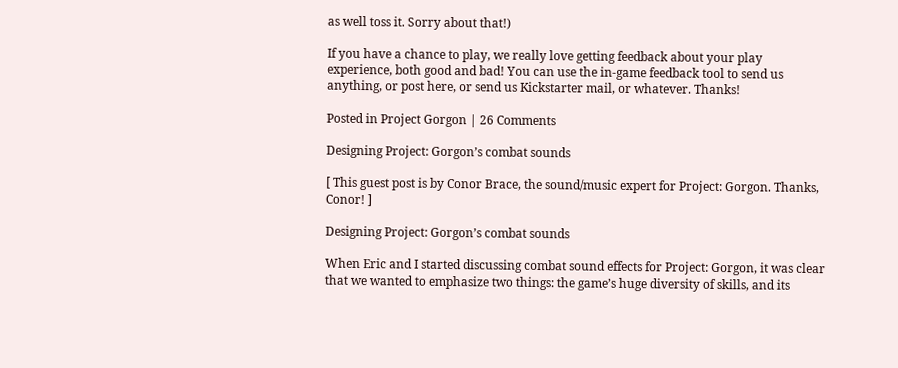as well toss it. Sorry about that!)

If you have a chance to play, we really love getting feedback about your play experience, both good and bad! You can use the in-game feedback tool to send us anything, or post here, or send us Kickstarter mail, or whatever. Thanks!

Posted in Project Gorgon | 26 Comments

Designing Project: Gorgon’s combat sounds

[ This guest post is by Conor Brace, the sound/music expert for Project: Gorgon. Thanks, Conor! ]

Designing Project: Gorgon’s combat sounds

When Eric and I started discussing combat sound effects for Project: Gorgon, it was clear that we wanted to emphasize two things: the game’s huge diversity of skills, and its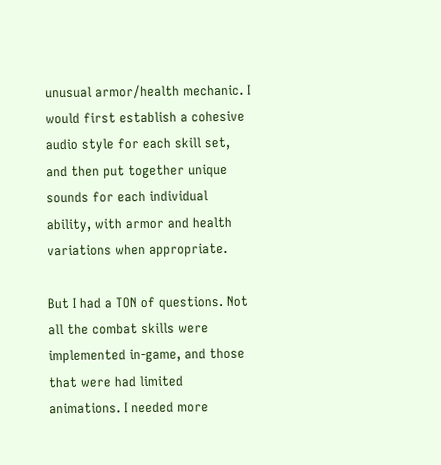unusual armor/health mechanic. I would first establish a cohesive audio style for each skill set, and then put together unique sounds for each individual ability, with armor and health variations when appropriate.

But I had a TON of questions. Not all the combat skills were implemented in-game, and those that were had limited animations. I needed more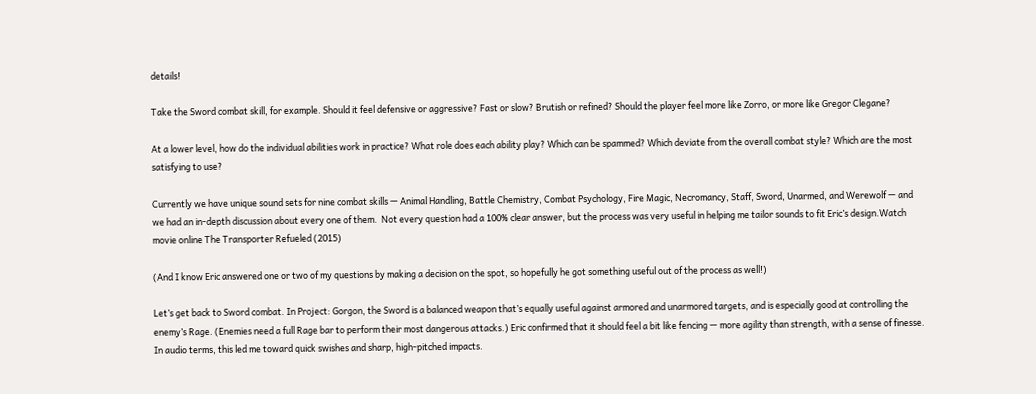details!

Take the Sword combat skill, for example. Should it feel defensive or aggressive? Fast or slow? Brutish or refined? Should the player feel more like Zorro, or more like Gregor Clegane?

At a lower level, how do the individual abilities work in practice? What role does each ability play? Which can be spammed? Which deviate from the overall combat style? Which are the most satisfying to use?

Currently we have unique sound sets for nine combat skills — Animal Handling, Battle Chemistry, Combat Psychology, Fire Magic, Necromancy, Staff, Sword, Unarmed, and Werewolf — and we had an in-depth discussion about every one of them.  Not every question had a 100% clear answer, but the process was very useful in helping me tailor sounds to fit Eric’s design.Watch movie online The Transporter Refueled (2015)

(And I know Eric answered one or two of my questions by making a decision on the spot, so hopefully he got something useful out of the process as well!)

Let’s get back to Sword combat. In Project: Gorgon, the Sword is a balanced weapon that’s equally useful against armored and unarmored targets, and is especially good at controlling the enemy’s Rage. (Enemies need a full Rage bar to perform their most dangerous attacks.) Eric confirmed that it should feel a bit like fencing — more agility than strength, with a sense of finesse.  In audio terms, this led me toward quick swishes and sharp, high-pitched impacts.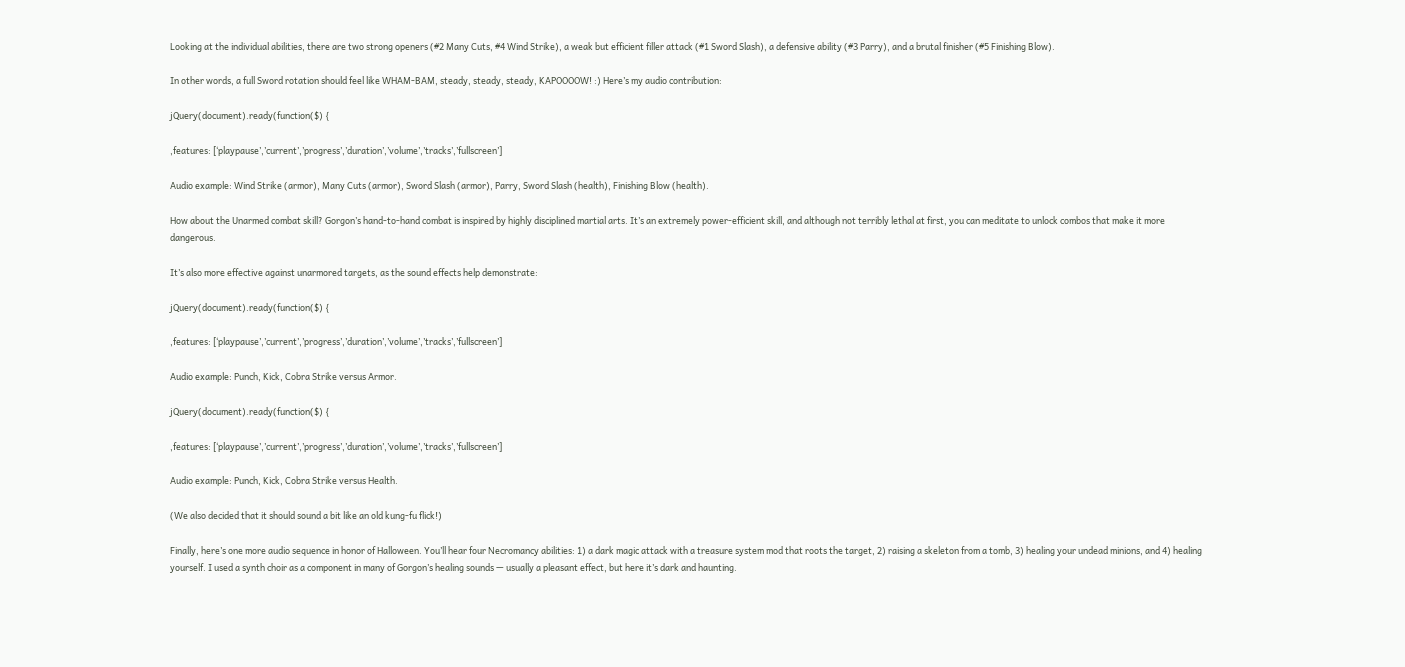Looking at the individual abilities, there are two strong openers (#2 Many Cuts, #4 Wind Strike), a weak but efficient filler attack (#1 Sword Slash), a defensive ability (#3 Parry), and a brutal finisher (#5 Finishing Blow).

In other words, a full Sword rotation should feel like WHAM-BAM, steady, steady, steady, KAPOOOOW! :) Here’s my audio contribution:

jQuery(document).ready(function($) {

,features: [‘playpause’,’current’,’progress’,’duration’,’volume’,’tracks’,’fullscreen’]

Audio example: Wind Strike (armor), Many Cuts (armor), Sword Slash (armor), Parry, Sword Slash (health), Finishing Blow (health).

How about the Unarmed combat skill? Gorgon’s hand-to-hand combat is inspired by highly disciplined martial arts. It’s an extremely power-efficient skill, and although not terribly lethal at first, you can meditate to unlock combos that make it more dangerous.

It’s also more effective against unarmored targets, as the sound effects help demonstrate:

jQuery(document).ready(function($) {

,features: [‘playpause’,’current’,’progress’,’duration’,’volume’,’tracks’,’fullscreen’]

Audio example: Punch, Kick, Cobra Strike versus Armor.

jQuery(document).ready(function($) {

,features: [‘playpause’,’current’,’progress’,’duration’,’volume’,’tracks’,’fullscreen’]

Audio example: Punch, Kick, Cobra Strike versus Health.

(We also decided that it should sound a bit like an old kung-fu flick!)

Finally, here’s one more audio sequence in honor of Halloween. You’ll hear four Necromancy abilities: 1) a dark magic attack with a treasure system mod that roots the target, 2) raising a skeleton from a tomb, 3) healing your undead minions, and 4) healing yourself. I used a synth choir as a component in many of Gorgon’s healing sounds — usually a pleasant effect, but here it’s dark and haunting.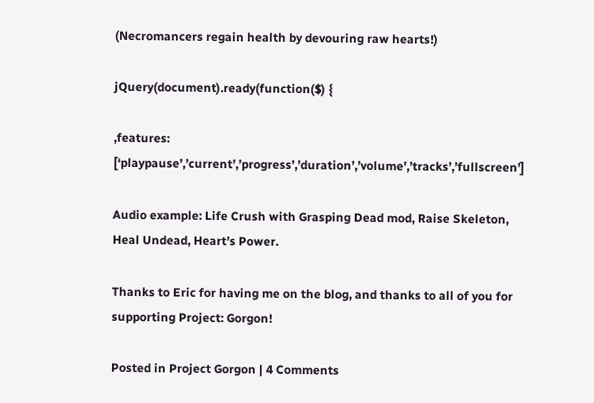(Necromancers regain health by devouring raw hearts!)

jQuery(document).ready(function($) {

,features: [‘playpause’,’current’,’progress’,’duration’,’volume’,’tracks’,’fullscreen’]

Audio example: Life Crush with Grasping Dead mod, Raise Skeleton, Heal Undead, Heart’s Power.

Thanks to Eric for having me on the blog, and thanks to all of you for supporting Project: Gorgon!

Posted in Project Gorgon | 4 Comments